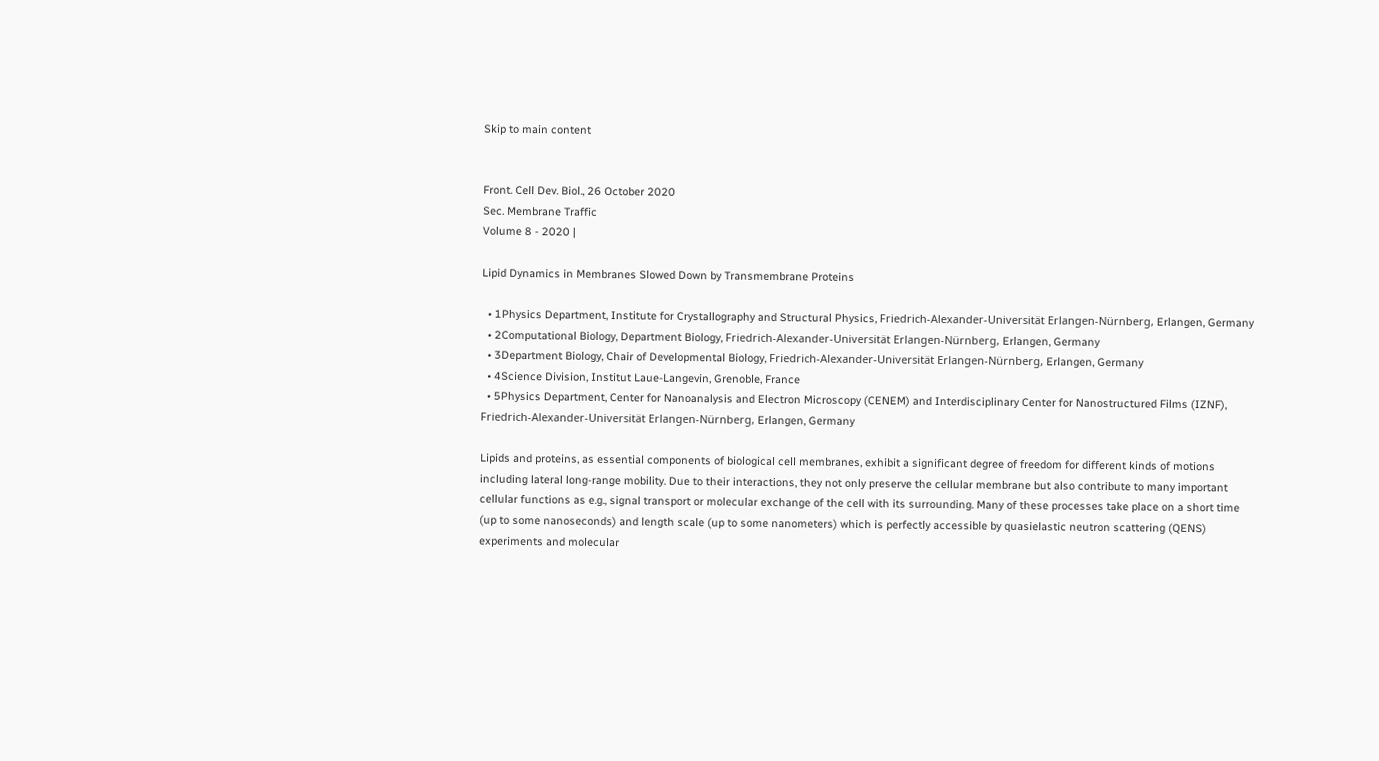Skip to main content


Front. Cell Dev. Biol., 26 October 2020
Sec. Membrane Traffic
Volume 8 - 2020 |

Lipid Dynamics in Membranes Slowed Down by Transmembrane Proteins

  • 1Physics Department, Institute for Crystallography and Structural Physics, Friedrich-Alexander-Universität Erlangen-Nürnberg, Erlangen, Germany
  • 2Computational Biology, Department Biology, Friedrich-Alexander-Universität Erlangen-Nürnberg, Erlangen, Germany
  • 3Department Biology, Chair of Developmental Biology, Friedrich-Alexander-Universität Erlangen-Nürnberg, Erlangen, Germany
  • 4Science Division, Institut Laue-Langevin, Grenoble, France
  • 5Physics Department, Center for Nanoanalysis and Electron Microscopy (CENEM) and Interdisciplinary Center for Nanostructured Films (IZNF), Friedrich-Alexander-Universität Erlangen-Nürnberg, Erlangen, Germany

Lipids and proteins, as essential components of biological cell membranes, exhibit a significant degree of freedom for different kinds of motions including lateral long-range mobility. Due to their interactions, they not only preserve the cellular membrane but also contribute to many important cellular functions as e.g., signal transport or molecular exchange of the cell with its surrounding. Many of these processes take place on a short time (up to some nanoseconds) and length scale (up to some nanometers) which is perfectly accessible by quasielastic neutron scattering (QENS) experiments and molecular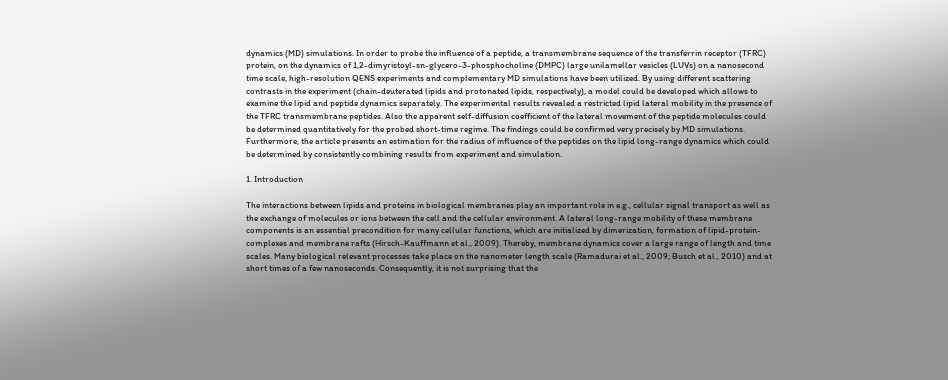dynamics (MD) simulations. In order to probe the influence of a peptide, a transmembrane sequence of the transferrin receptor (TFRC) protein, on the dynamics of 1,2-dimyristoyl-sn-glycero-3-phosphocholine (DMPC) large unilamellar vesicles (LUVs) on a nanosecond time scale, high-resolution QENS experiments and complementary MD simulations have been utilized. By using different scattering contrasts in the experiment (chain-deuterated lipids and protonated lipids, respectively), a model could be developed which allows to examine the lipid and peptide dynamics separately. The experimental results revealed a restricted lipid lateral mobility in the presence of the TFRC transmembrane peptides. Also the apparent self-diffusion coefficient of the lateral movement of the peptide molecules could be determined quantitatively for the probed short-time regime. The findings could be confirmed very precisely by MD simulations. Furthermore, the article presents an estimation for the radius of influence of the peptides on the lipid long-range dynamics which could be determined by consistently combining results from experiment and simulation.

1. Introduction

The interactions between lipids and proteins in biological membranes play an important role in e.g., cellular signal transport as well as the exchange of molecules or ions between the cell and the cellular environment. A lateral long-range mobility of these membrane components is an essential precondition for many cellular functions, which are initialized by dimerization, formation of lipid-protein-complexes and membrane rafts (Hirsch-Kauffmann et al., 2009). Thereby, membrane dynamics cover a large range of length and time scales. Many biological relevant processes take place on the nanometer length scale (Ramadurai et al., 2009; Busch et al., 2010) and at short times of a few nanoseconds. Consequently, it is not surprising that the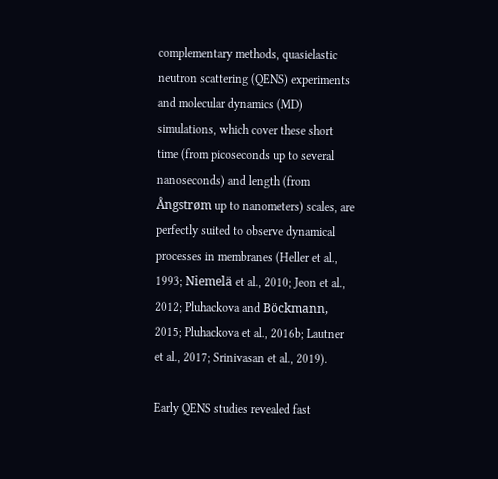complementary methods, quasielastic neutron scattering (QENS) experiments and molecular dynamics (MD) simulations, which cover these short time (from picoseconds up to several nanoseconds) and length (from Ångstrøm up to nanometers) scales, are perfectly suited to observe dynamical processes in membranes (Heller et al., 1993; Niemelä et al., 2010; Jeon et al., 2012; Pluhackova and Böckmann, 2015; Pluhackova et al., 2016b; Lautner et al., 2017; Srinivasan et al., 2019).

Early QENS studies revealed fast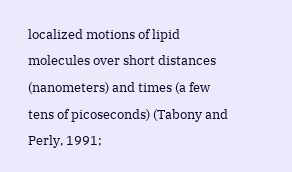localized motions of lipid molecules over short distances (nanometers) and times (a few tens of picoseconds) (Tabony and Perly, 1991;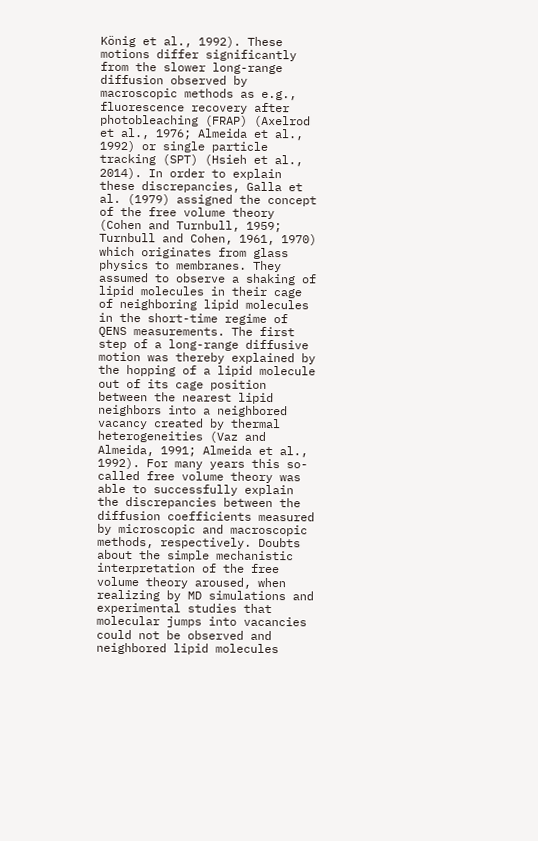König et al., 1992). These motions differ significantly from the slower long-range diffusion observed by macroscopic methods as e.g., fluorescence recovery after photobleaching (FRAP) (Axelrod et al., 1976; Almeida et al., 1992) or single particle tracking (SPT) (Hsieh et al., 2014). In order to explain these discrepancies, Galla et al. (1979) assigned the concept of the free volume theory (Cohen and Turnbull, 1959; Turnbull and Cohen, 1961, 1970) which originates from glass physics to membranes. They assumed to observe a shaking of lipid molecules in their cage of neighboring lipid molecules in the short-time regime of QENS measurements. The first step of a long-range diffusive motion was thereby explained by the hopping of a lipid molecule out of its cage position between the nearest lipid neighbors into a neighbored vacancy created by thermal heterogeneities (Vaz and Almeida, 1991; Almeida et al., 1992). For many years this so-called free volume theory was able to successfully explain the discrepancies between the diffusion coefficients measured by microscopic and macroscopic methods, respectively. Doubts about the simple mechanistic interpretation of the free volume theory aroused, when realizing by MD simulations and experimental studies that molecular jumps into vacancies could not be observed and neighbored lipid molecules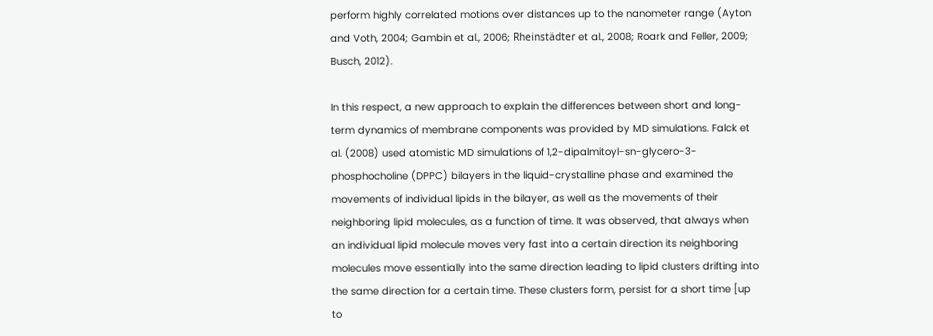perform highly correlated motions over distances up to the nanometer range (Ayton and Voth, 2004; Gambin et al., 2006; Rheinstädter et al., 2008; Roark and Feller, 2009; Busch, 2012).

In this respect, a new approach to explain the differences between short and long-term dynamics of membrane components was provided by MD simulations. Falck et al. (2008) used atomistic MD simulations of 1,2-dipalmitoyl-sn-glycero-3-phosphocholine (DPPC) bilayers in the liquid-crystalline phase and examined the movements of individual lipids in the bilayer, as well as the movements of their neighboring lipid molecules, as a function of time. It was observed, that always when an individual lipid molecule moves very fast into a certain direction its neighboring molecules move essentially into the same direction leading to lipid clusters drifting into the same direction for a certain time. These clusters form, persist for a short time [up to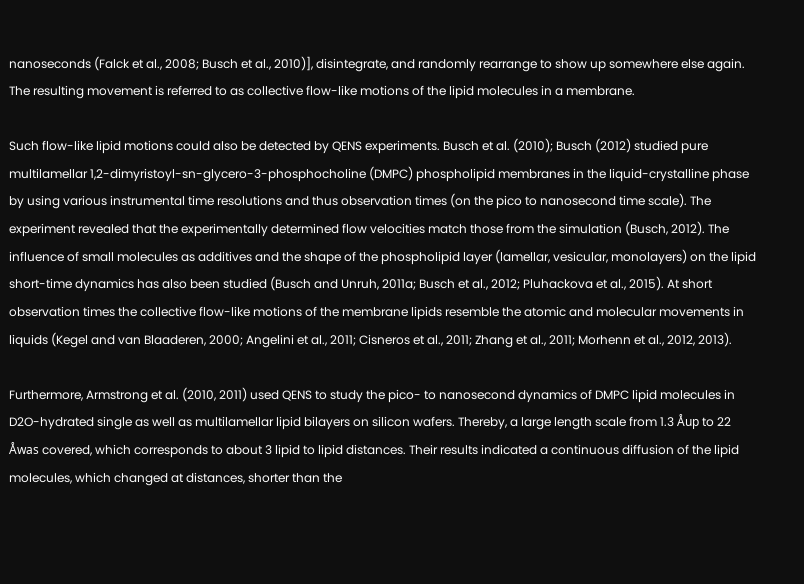nanoseconds (Falck et al., 2008; Busch et al., 2010)], disintegrate, and randomly rearrange to show up somewhere else again. The resulting movement is referred to as collective flow-like motions of the lipid molecules in a membrane.

Such flow-like lipid motions could also be detected by QENS experiments. Busch et al. (2010); Busch (2012) studied pure multilamellar 1,2-dimyristoyl-sn-glycero-3-phosphocholine (DMPC) phospholipid membranes in the liquid-crystalline phase by using various instrumental time resolutions and thus observation times (on the pico to nanosecond time scale). The experiment revealed that the experimentally determined flow velocities match those from the simulation (Busch, 2012). The influence of small molecules as additives and the shape of the phospholipid layer (lamellar, vesicular, monolayers) on the lipid short-time dynamics has also been studied (Busch and Unruh, 2011a; Busch et al., 2012; Pluhackova et al., 2015). At short observation times the collective flow-like motions of the membrane lipids resemble the atomic and molecular movements in liquids (Kegel and van Blaaderen, 2000; Angelini et al., 2011; Cisneros et al., 2011; Zhang et al., 2011; Morhenn et al., 2012, 2013).

Furthermore, Armstrong et al. (2010, 2011) used QENS to study the pico- to nanosecond dynamics of DMPC lipid molecules in D2O-hydrated single as well as multilamellar lipid bilayers on silicon wafers. Thereby, a large length scale from 1.3 Åup to 22 Åwas covered, which corresponds to about 3 lipid to lipid distances. Their results indicated a continuous diffusion of the lipid molecules, which changed at distances, shorter than the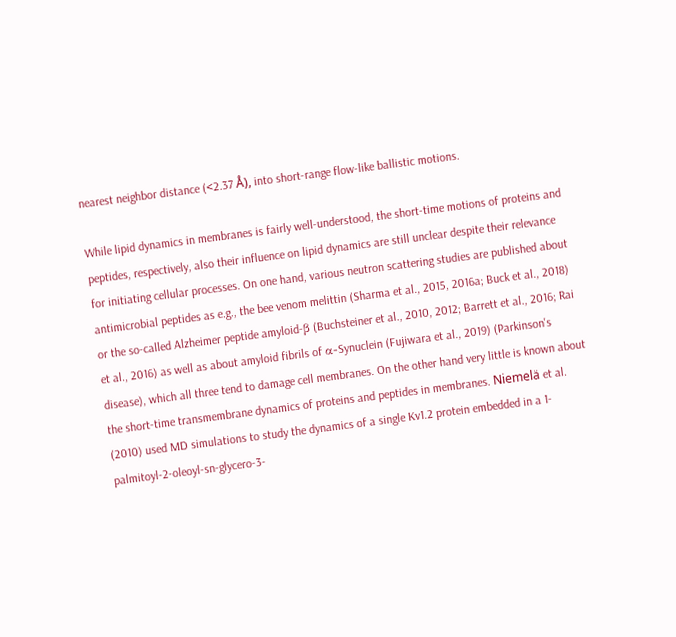nearest neighbor distance (<2.37 Å), into short-range flow-like ballistic motions.

While lipid dynamics in membranes is fairly well-understood, the short-time motions of proteins and peptides, respectively, also their influence on lipid dynamics are still unclear despite their relevance for initiating cellular processes. On one hand, various neutron scattering studies are published about antimicrobial peptides as e.g., the bee venom melittin (Sharma et al., 2015, 2016a; Buck et al., 2018) or the so-called Alzheimer peptide amyloid-β (Buchsteiner et al., 2010, 2012; Barrett et al., 2016; Rai et al., 2016) as well as about amyloid fibrils of α-Synuclein (Fujiwara et al., 2019) (Parkinson's disease), which all three tend to damage cell membranes. On the other hand very little is known about the short-time transmembrane dynamics of proteins and peptides in membranes. Niemelä et al. (2010) used MD simulations to study the dynamics of a single Kv1.2 protein embedded in a 1-palmitoyl-2-oleoyl-sn-glycero-3-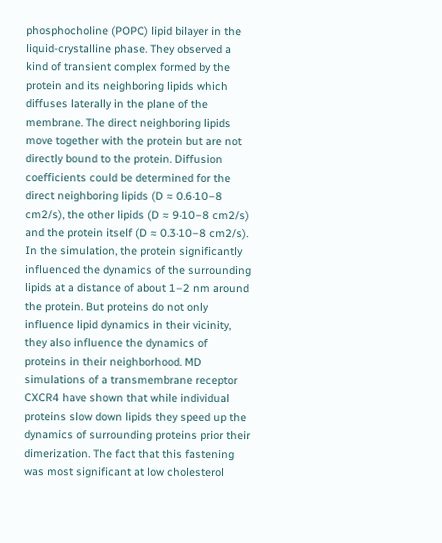phosphocholine (POPC) lipid bilayer in the liquid-crystalline phase. They observed a kind of transient complex formed by the protein and its neighboring lipids which diffuses laterally in the plane of the membrane. The direct neighboring lipids move together with the protein but are not directly bound to the protein. Diffusion coefficients could be determined for the direct neighboring lipids (D ≈ 0.6·10−8 cm2/s), the other lipids (D ≈ 9·10−8 cm2/s) and the protein itself (D ≈ 0.3·10−8 cm2/s). In the simulation, the protein significantly influenced the dynamics of the surrounding lipids at a distance of about 1–2 nm around the protein. But proteins do not only influence lipid dynamics in their vicinity, they also influence the dynamics of proteins in their neighborhood. MD simulations of a transmembrane receptor CXCR4 have shown that while individual proteins slow down lipids they speed up the dynamics of surrounding proteins prior their dimerization. The fact that this fastening was most significant at low cholesterol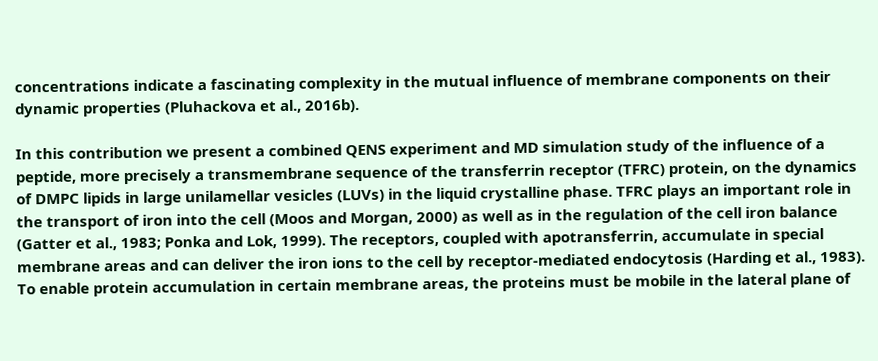concentrations indicate a fascinating complexity in the mutual influence of membrane components on their dynamic properties (Pluhackova et al., 2016b).

In this contribution we present a combined QENS experiment and MD simulation study of the influence of a peptide, more precisely a transmembrane sequence of the transferrin receptor (TFRC) protein, on the dynamics of DMPC lipids in large unilamellar vesicles (LUVs) in the liquid crystalline phase. TFRC plays an important role in the transport of iron into the cell (Moos and Morgan, 2000) as well as in the regulation of the cell iron balance (Gatter et al., 1983; Ponka and Lok, 1999). The receptors, coupled with apotransferrin, accumulate in special membrane areas and can deliver the iron ions to the cell by receptor-mediated endocytosis (Harding et al., 1983). To enable protein accumulation in certain membrane areas, the proteins must be mobile in the lateral plane of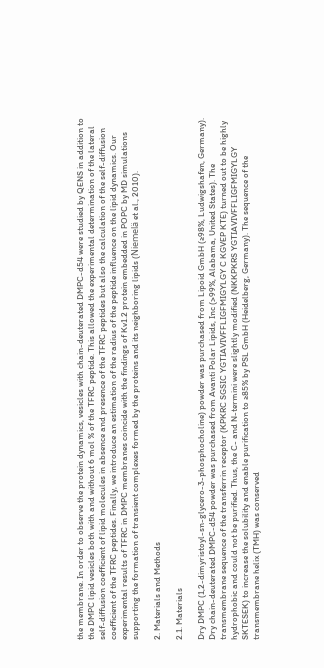the membrane. In order to observe the protein dynamics, vesicles with chain-deuterated DMPC-d54 were studied by QENS in addition to the DMPC lipid vesicles both with and without 6 mol % of the TFRC peptide. This allowed the experimental determination of the lateral self-diffusion coefficient of lipid molecules in absence and presence of the TFRC peptides but also the calculation of the self-diffusion coefficient of the TFRC peptides. Finally, we introduce an estimation of the radius of the peptide influence on the lipid dynamics. Our experimental results of TFRC in DMPC membranes coincide with the findings of Kv1.2 protein embedded in POPC by MD simulations supporting the formation of transient complexes formed by the proteins and its neighboring lipids (Niemelä et al., 2010).

2. Materials and Methods

2.1. Materials

Dry DMPC (1,2-dimyristoyl-sn-glycero-3-phosphocholine) powder was purchased from Lipoid GmbH (≥98%, Ludwigshafen, Germany). Dry chain-deuterated DMPC-d54 powder was purchased from Avanti Polar Lipids, Inc (>99%, Alabama, United States). The transmembrane sequence of the transferrin receptor (KPKRC SGSIC YGTIAVIVFFLIGFMIGYLGY C KGVEP KTE) turned out to be highly hydrophobic and could not be purified. Thus, the C- and N-termini were slightly modified (NKKPKRS YGTIAVIVFFLIGFMIGYLGY SKTESEK) to increase the solubility and enable purification to ≥85% by PSL GmbH (Heidelberg, Germany). The sequence of the transmembrane helix (TMH) was conserved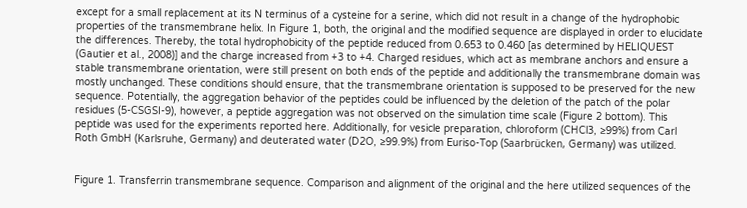except for a small replacement at its N terminus of a cysteine for a serine, which did not result in a change of the hydrophobic properties of the transmembrane helix. In Figure 1, both, the original and the modified sequence are displayed in order to elucidate the differences. Thereby, the total hydrophobicity of the peptide reduced from 0.653 to 0.460 [as determined by HELIQUEST (Gautier et al., 2008)] and the charge increased from +3 to +4. Charged residues, which act as membrane anchors and ensure a stable transmembrane orientation, were still present on both ends of the peptide and additionally the transmembrane domain was mostly unchanged. These conditions should ensure, that the transmembrane orientation is supposed to be preserved for the new sequence. Potentially, the aggregation behavior of the peptides could be influenced by the deletion of the patch of the polar residues (5-CSGSI-9), however, a peptide aggregation was not observed on the simulation time scale (Figure 2 bottom). This peptide was used for the experiments reported here. Additionally, for vesicle preparation, chloroform (CHCl3, ≥99%) from Carl Roth GmbH (Karlsruhe, Germany) and deuterated water (D2O, ≥99.9%) from Euriso-Top (Saarbrücken, Germany) was utilized.


Figure 1. Transferrin transmembrane sequence. Comparison and alignment of the original and the here utilized sequences of the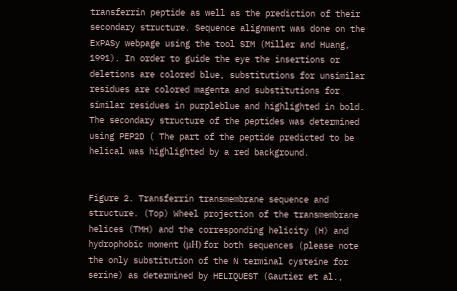transferrin peptide as well as the prediction of their secondary structure. Sequence alignment was done on the ExPASy webpage using the tool SIM (Miller and Huang, 1991). In order to guide the eye the insertions or deletions are colored blue, substitutions for unsimilar residues are colored magenta and substitutions for similar residues in purpleblue and highlighted in bold. The secondary structure of the peptides was determined using PEP2D ( The part of the peptide predicted to be helical was highlighted by a red background.


Figure 2. Transferrin transmembrane sequence and structure. (Top) Wheel projection of the transmembrane helices (TMH) and the corresponding helicity (H) and hydrophobic moment (μH) for both sequences (please note the only substitution of the N terminal cysteine for serine) as determined by HELIQUEST (Gautier et al.,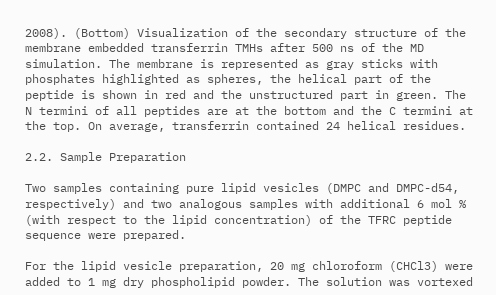2008). (Bottom) Visualization of the secondary structure of the membrane embedded transferrin TMHs after 500 ns of the MD simulation. The membrane is represented as gray sticks with phosphates highlighted as spheres, the helical part of the peptide is shown in red and the unstructured part in green. The N termini of all peptides are at the bottom and the C termini at the top. On average, transferrin contained 24 helical residues.

2.2. Sample Preparation

Two samples containing pure lipid vesicles (DMPC and DMPC-d54, respectively) and two analogous samples with additional 6 mol % (with respect to the lipid concentration) of the TFRC peptide sequence were prepared.

For the lipid vesicle preparation, 20 mg chloroform (CHCl3) were added to 1 mg dry phospholipid powder. The solution was vortexed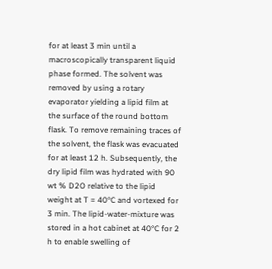for at least 3 min until a macroscopically transparent liquid phase formed. The solvent was removed by using a rotary evaporator yielding a lipid film at the surface of the round bottom flask. To remove remaining traces of the solvent, the flask was evacuated for at least 12 h. Subsequently, the dry lipid film was hydrated with 90 wt % D2O relative to the lipid weight at T = 40°C and vortexed for 3 min. The lipid-water-mixture was stored in a hot cabinet at 40°C for 2 h to enable swelling of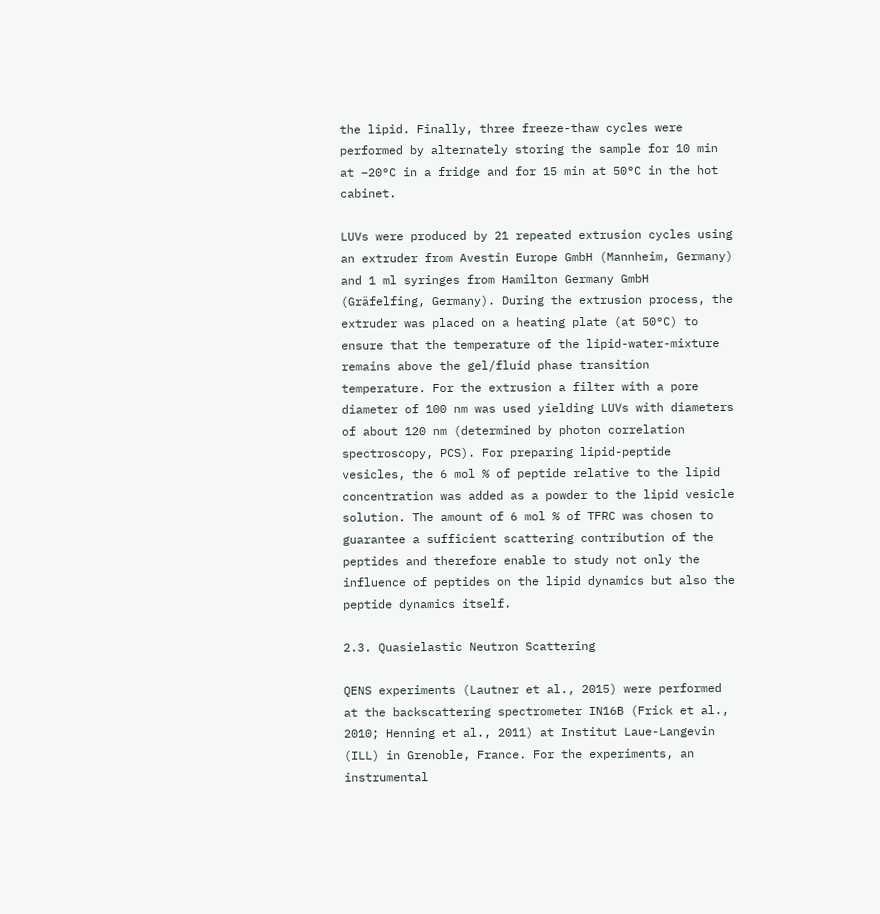the lipid. Finally, three freeze-thaw cycles were performed by alternately storing the sample for 10 min at −20°C in a fridge and for 15 min at 50°C in the hot cabinet.

LUVs were produced by 21 repeated extrusion cycles using an extruder from Avestin Europe GmbH (Mannheim, Germany) and 1 ml syringes from Hamilton Germany GmbH (Gräfelfing, Germany). During the extrusion process, the extruder was placed on a heating plate (at 50°C) to ensure that the temperature of the lipid-water-mixture remains above the gel/fluid phase transition temperature. For the extrusion a filter with a pore diameter of 100 nm was used yielding LUVs with diameters of about 120 nm (determined by photon correlation spectroscopy, PCS). For preparing lipid-peptide vesicles, the 6 mol % of peptide relative to the lipid concentration was added as a powder to the lipid vesicle solution. The amount of 6 mol % of TFRC was chosen to guarantee a sufficient scattering contribution of the peptides and therefore enable to study not only the influence of peptides on the lipid dynamics but also the peptide dynamics itself.

2.3. Quasielastic Neutron Scattering

QENS experiments (Lautner et al., 2015) were performed at the backscattering spectrometer IN16B (Frick et al., 2010; Henning et al., 2011) at Institut Laue-Langevin (ILL) in Grenoble, France. For the experiments, an instrumental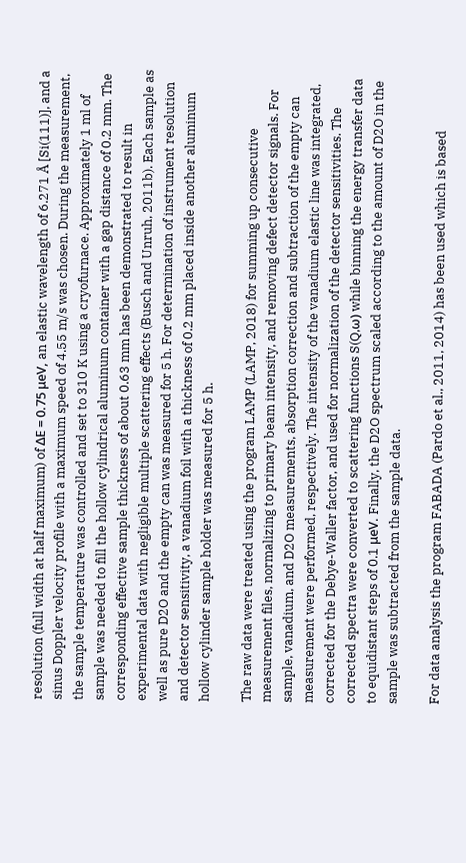resolution (full width at half maximum) of ΔE = 0.75 μeV, an elastic wavelength of 6.271 Å [Si(111)], and a sinus Doppler velocity profile with a maximum speed of 4.55 m/s was chosen. During the measurement, the sample temperature was controlled and set to 310 K using a cryofurnace. Approximately 1 ml of sample was needed to fill the hollow cylindrical aluminum container with a gap distance of 0.2 mm. The corresponding effective sample thickness of about 0.63 mm has been demonstrated to result in experimental data with negligible multiple scattering effects (Busch and Unruh, 2011b). Each sample as well as pure D2O and the empty can was measured for 5 h. For determination of instrument resolution and detector sensitivity, a vanadium foil with a thickness of 0.2 mm placed inside another aluminum hollow cylinder sample holder was measured for 5 h.

The raw data were treated using the program LAMP (LAMP, 2018) for summing up consecutive measurement files, normalizing to primary beam intensity, and removing defect detector signals. For sample, vanadium, and D2O measurements, absorption correction and subtraction of the empty can measurement were performed, respectively. The intensity of the vanadium elastic line was integrated, corrected for the Debye-Waller factor, and used for normalization of the detector sensitivities. The corrected spectra were converted to scattering functions S(Q,ω) while binning the energy transfer data to equidistant steps of 0.1 μeV. Finally, the D2O spectrum scaled according to the amount of D2O in the sample was subtracted from the sample data.

For data analysis the program FABADA (Pardo et al., 2011, 2014) has been used which is based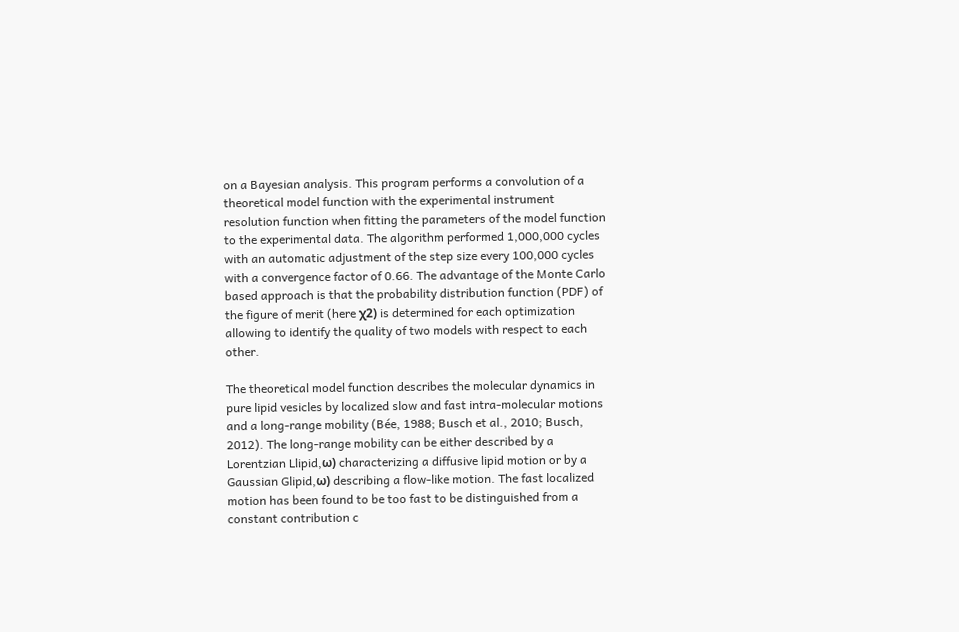on a Bayesian analysis. This program performs a convolution of a theoretical model function with the experimental instrument resolution function when fitting the parameters of the model function to the experimental data. The algorithm performed 1,000,000 cycles with an automatic adjustment of the step size every 100,000 cycles with a convergence factor of 0.66. The advantage of the Monte Carlo based approach is that the probability distribution function (PDF) of the figure of merit (here χ2) is determined for each optimization allowing to identify the quality of two models with respect to each other.

The theoretical model function describes the molecular dynamics in pure lipid vesicles by localized slow and fast intra-molecular motions and a long-range mobility (Bée, 1988; Busch et al., 2010; Busch, 2012). The long-range mobility can be either described by a Lorentzian Llipid,ω) characterizing a diffusive lipid motion or by a Gaussian Glipid,ω) describing a flow-like motion. The fast localized motion has been found to be too fast to be distinguished from a constant contribution c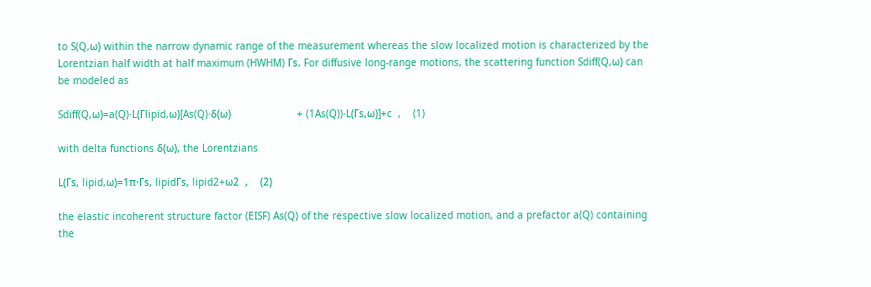to S(Q,ω) within the narrow dynamic range of the measurement whereas the slow localized motion is characterized by the Lorentzian half width at half maximum (HWHM) Γs. For diffusive long-range motions, the scattering function Sdiff(Q,ω) can be modeled as

Sdiff(Q,ω)=a(Q)·L(Γlipid,ω)[As(Q)·δ(ω)                      + (1As(Q))·L(Γs,ω)]+c  ,    (1)

with delta functions δ(ω), the Lorentzians

L(Γs, lipid,ω)=1π·Γs, lipidΓs, lipid2+ω2  ,    (2)

the elastic incoherent structure factor (EISF) As(Q) of the respective slow localized motion, and a prefactor a(Q) containing the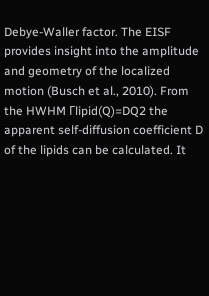Debye-Waller factor. The EISF provides insight into the amplitude and geometry of the localized motion (Busch et al., 2010). From the HWHM Γlipid(Q)=DQ2 the apparent self-diffusion coefficient D of the lipids can be calculated. It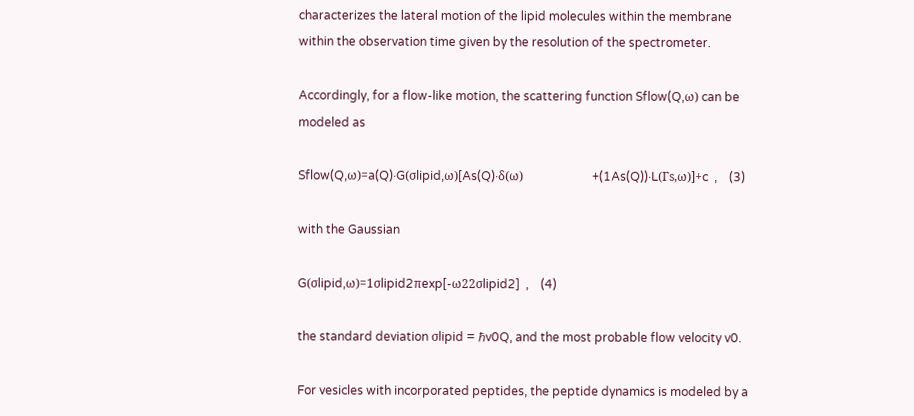characterizes the lateral motion of the lipid molecules within the membrane within the observation time given by the resolution of the spectrometer.

Accordingly, for a flow-like motion, the scattering function Sflow(Q,ω) can be modeled as

Sflow(Q,ω)=a(Q)·G(σlipid,ω)[As(Q)·δ(ω)                       +(1As(Q))·L(Γs,ω)]+c  ,    (3)

with the Gaussian

G(σlipid,ω)=1σlipid2πexp[-ω22σlipid2]  ,    (4)

the standard deviation σlipid = ℏv0Q, and the most probable flow velocity v0.

For vesicles with incorporated peptides, the peptide dynamics is modeled by a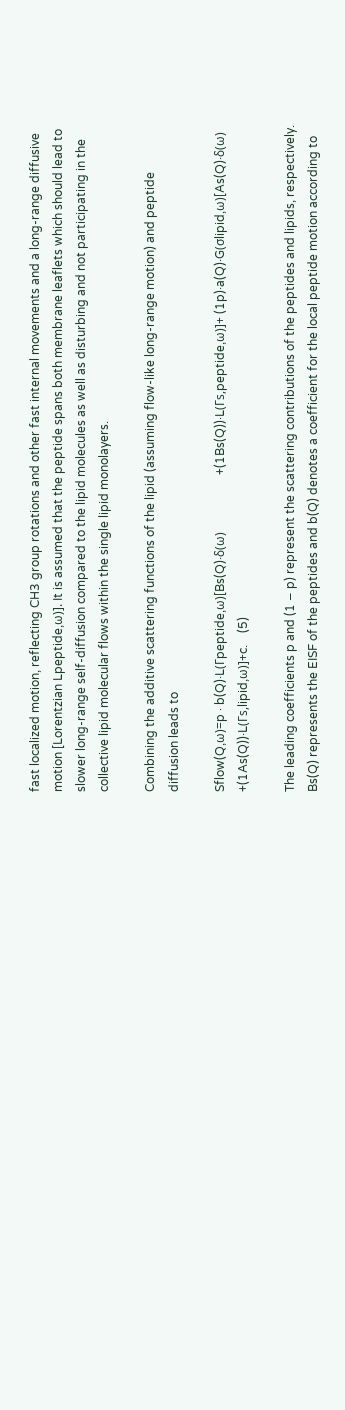fast localized motion, reflecting CH3 group rotations and other fast internal movements and a long-range diffusive motion [Lorentzian Lpeptide,ω)]. It is assumed that the peptide spans both membrane leaflets which should lead to slower long-range self-diffusion compared to the lipid molecules as well as disturbing and not participating in the collective lipid molecular flows within the single lipid monolayers.

Combining the additive scattering functions of the lipid (assuming flow-like long-range motion) and peptide diffusion leads to

Sflow(Q,ω)=p · b(Q)·L(Γpeptide,ω)[Bs(Q)·δ(ω)                   +(1Bs(Q))·L(Γs,peptide,ω)]+ (1p)·a(Q)·G(σlipid,ω)[As(Q)·δ(ω)                   +(1As(Q))·L(Γs,lipid,ω)]+c.    (5)

The leading coefficients p and (1 − p) represent the scattering contributions of the peptides and lipids, respectively. Bs(Q) represents the EISF of the peptides and b(Q) denotes a coefficient for the local peptide motion according to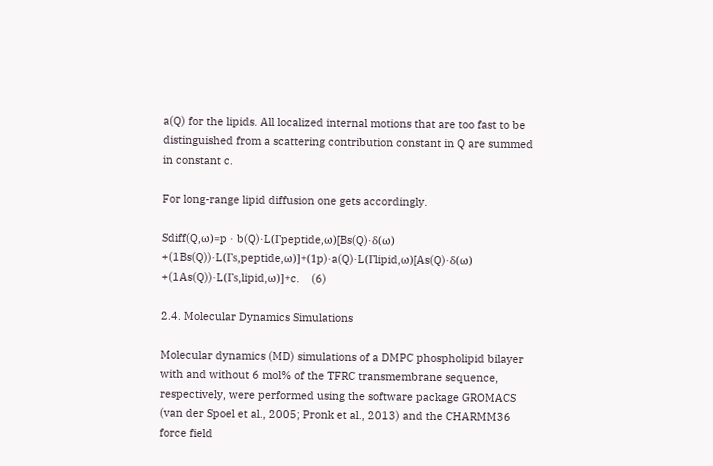a(Q) for the lipids. All localized internal motions that are too fast to be distinguished from a scattering contribution constant in Q are summed in constant c.

For long-range lipid diffusion one gets accordingly.

Sdiff(Q,ω)=p · b(Q)·L(Γpeptide,ω)[Bs(Q)·δ(ω)               +(1Bs(Q))·L(Γs,peptide,ω)]+(1p)·a(Q)·L(Γlipid,ω)[As(Q)·δ(ω)               +(1As(Q))·L(Γs,lipid,ω)]+c.    (6)

2.4. Molecular Dynamics Simulations

Molecular dynamics (MD) simulations of a DMPC phospholipid bilayer with and without 6 mol% of the TFRC transmembrane sequence, respectively, were performed using the software package GROMACS (van der Spoel et al., 2005; Pronk et al., 2013) and the CHARMM36 force field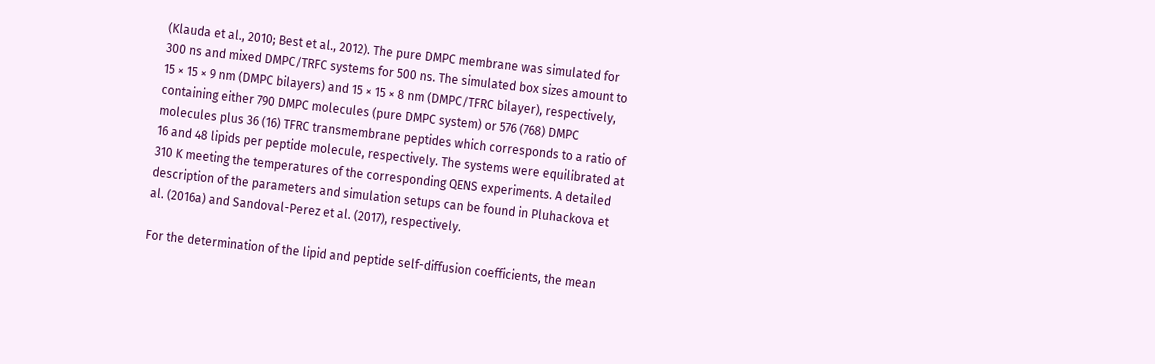(Klauda et al., 2010; Best et al., 2012). The pure DMPC membrane was simulated for 300 ns and mixed DMPC/TRFC systems for 500 ns. The simulated box sizes amount to 15 × 15 × 9 nm (DMPC bilayers) and 15 × 15 × 8 nm (DMPC/TFRC bilayer), respectively, containing either 790 DMPC molecules (pure DMPC system) or 576 (768) DMPC molecules plus 36 (16) TFRC transmembrane peptides which corresponds to a ratio of 16 and 48 lipids per peptide molecule, respectively. The systems were equilibrated at 310 K meeting the temperatures of the corresponding QENS experiments. A detailed description of the parameters and simulation setups can be found in Pluhackova et al. (2016a) and Sandoval-Perez et al. (2017), respectively.

For the determination of the lipid and peptide self-diffusion coefficients, the mean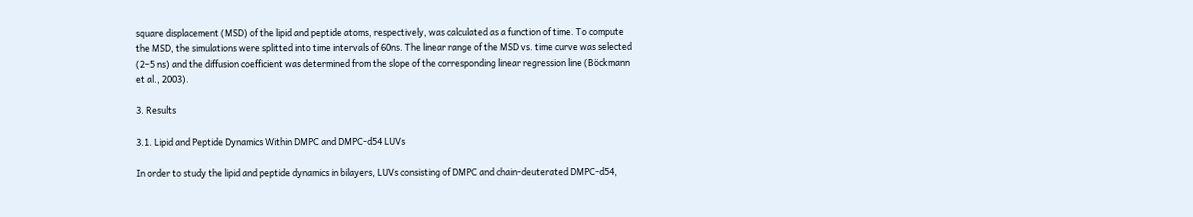square displacement (MSD) of the lipid and peptide atoms, respectively, was calculated as a function of time. To compute the MSD, the simulations were splitted into time intervals of 60ns. The linear range of the MSD vs. time curve was selected (2–5 ns) and the diffusion coefficient was determined from the slope of the corresponding linear regression line (Böckmann et al., 2003).

3. Results

3.1. Lipid and Peptide Dynamics Within DMPC and DMPC-d54 LUVs

In order to study the lipid and peptide dynamics in bilayers, LUVs consisting of DMPC and chain-deuterated DMPC-d54,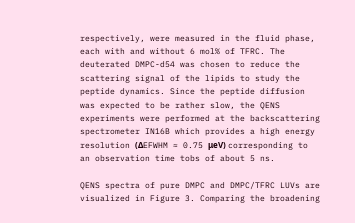respectively, were measured in the fluid phase, each with and without 6 mol% of TFRC. The deuterated DMPC-d54 was chosen to reduce the scattering signal of the lipids to study the peptide dynamics. Since the peptide diffusion was expected to be rather slow, the QENS experiments were performed at the backscattering spectrometer IN16B which provides a high energy resolution (ΔEFWHM ≈ 0.75 μeV) corresponding to an observation time tobs of about 5 ns.

QENS spectra of pure DMPC and DMPC/TFRC LUVs are visualized in Figure 3. Comparing the broadening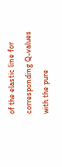of the elastic line for corresponding Q-values with the pure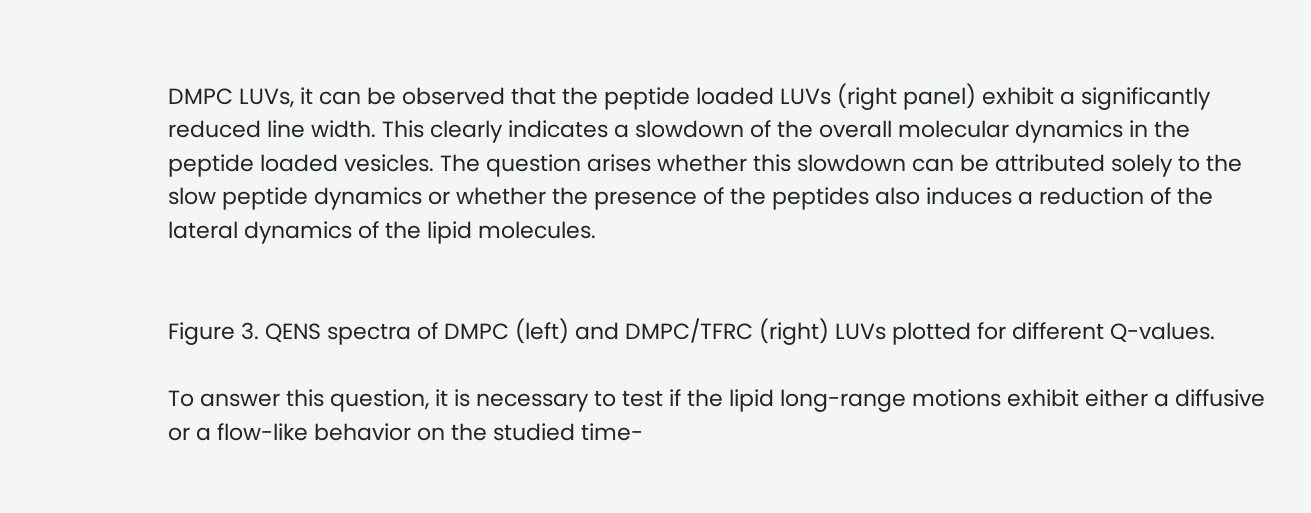DMPC LUVs, it can be observed that the peptide loaded LUVs (right panel) exhibit a significantly reduced line width. This clearly indicates a slowdown of the overall molecular dynamics in the peptide loaded vesicles. The question arises whether this slowdown can be attributed solely to the slow peptide dynamics or whether the presence of the peptides also induces a reduction of the lateral dynamics of the lipid molecules.


Figure 3. QENS spectra of DMPC (left) and DMPC/TFRC (right) LUVs plotted for different Q-values.

To answer this question, it is necessary to test if the lipid long-range motions exhibit either a diffusive or a flow-like behavior on the studied time-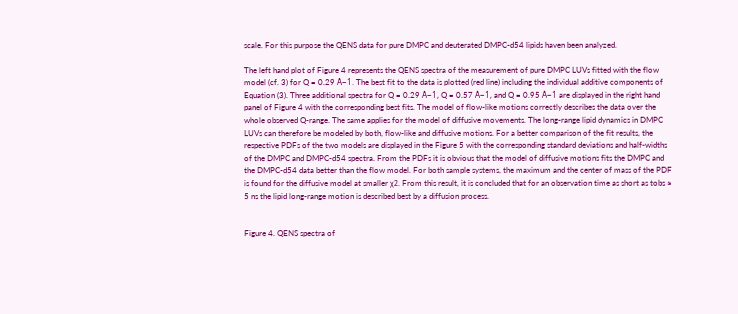scale. For this purpose the QENS data for pure DMPC and deuterated DMPC-d54 lipids haven been analyzed.

The left hand plot of Figure 4 represents the QENS spectra of the measurement of pure DMPC LUVs fitted with the flow model (cf. 3) for Q = 0.29 Å−1. The best fit to the data is plotted (red line) including the individual additive components of Equation (3). Three additional spectra for Q = 0.29 Å−1, Q = 0.57 Å−1, and Q = 0.95 Å−1 are displayed in the right hand panel of Figure 4 with the corresponding best fits. The model of flow-like motions correctly describes the data over the whole observed Q-range. The same applies for the model of diffusive movements. The long-range lipid dynamics in DMPC LUVs can therefore be modeled by both, flow-like and diffusive motions. For a better comparison of the fit results, the respective PDFs of the two models are displayed in the Figure 5 with the corresponding standard deviations and half-widths of the DMPC and DMPC-d54 spectra. From the PDFs it is obvious that the model of diffusive motions fits the DMPC and the DMPC-d54 data better than the flow model. For both sample systems, the maximum and the center of mass of the PDF is found for the diffusive model at smaller χ2. From this result, it is concluded that for an observation time as short as tobs ≈ 5 ns the lipid long-range motion is described best by a diffusion process.


Figure 4. QENS spectra of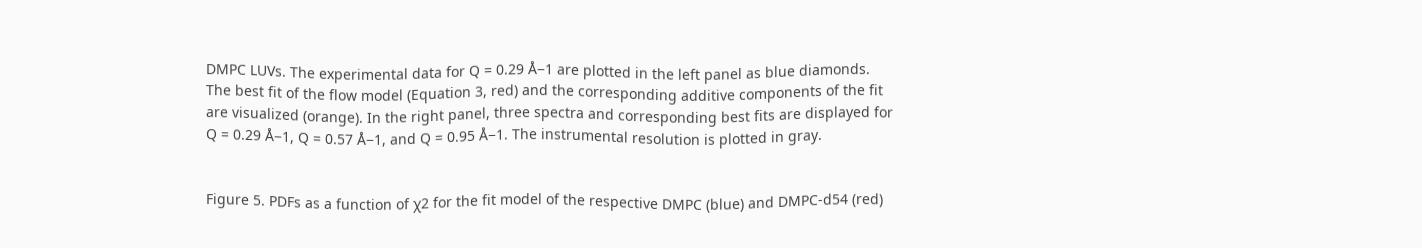DMPC LUVs. The experimental data for Q = 0.29 Å−1 are plotted in the left panel as blue diamonds. The best fit of the flow model (Equation 3, red) and the corresponding additive components of the fit are visualized (orange). In the right panel, three spectra and corresponding best fits are displayed for Q = 0.29 Å−1, Q = 0.57 Å−1, and Q = 0.95 Å−1. The instrumental resolution is plotted in gray.


Figure 5. PDFs as a function of χ2 for the fit model of the respective DMPC (blue) and DMPC-d54 (red)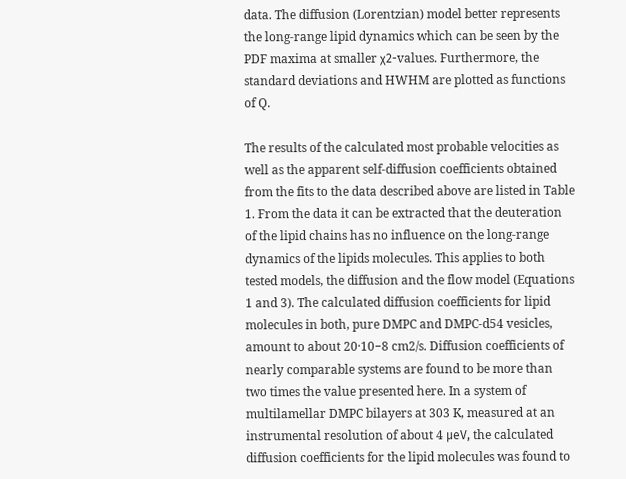data. The diffusion (Lorentzian) model better represents the long-range lipid dynamics which can be seen by the PDF maxima at smaller χ2-values. Furthermore, the standard deviations and HWHM are plotted as functions of Q.

The results of the calculated most probable velocities as well as the apparent self-diffusion coefficients obtained from the fits to the data described above are listed in Table 1. From the data it can be extracted that the deuteration of the lipid chains has no influence on the long-range dynamics of the lipids molecules. This applies to both tested models, the diffusion and the flow model (Equations 1 and 3). The calculated diffusion coefficients for lipid molecules in both, pure DMPC and DMPC-d54 vesicles, amount to about 20·10−8 cm2/s. Diffusion coefficients of nearly comparable systems are found to be more than two times the value presented here. In a system of multilamellar DMPC bilayers at 303 K, measured at an instrumental resolution of about 4 μeV, the calculated diffusion coefficients for the lipid molecules was found to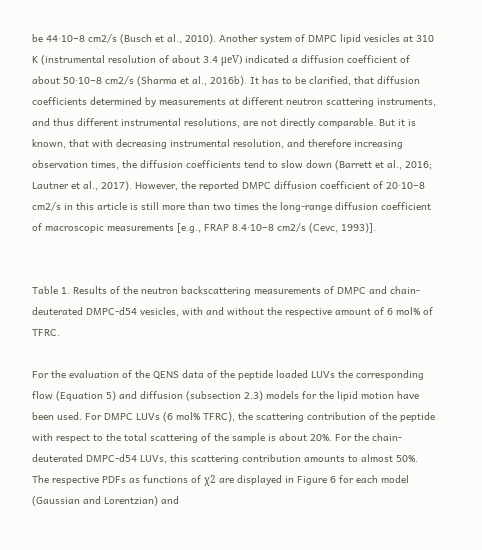be 44·10−8 cm2/s (Busch et al., 2010). Another system of DMPC lipid vesicles at 310 K (instrumental resolution of about 3.4 μeV) indicated a diffusion coefficient of about 50·10−8 cm2/s (Sharma et al., 2016b). It has to be clarified, that diffusion coefficients determined by measurements at different neutron scattering instruments, and thus different instrumental resolutions, are not directly comparable. But it is known, that with decreasing instrumental resolution, and therefore increasing observation times, the diffusion coefficients tend to slow down (Barrett et al., 2016; Lautner et al., 2017). However, the reported DMPC diffusion coefficient of 20·10−8 cm2/s in this article is still more than two times the long-range diffusion coefficient of macroscopic measurements [e.g., FRAP 8.4·10−8 cm2/s (Cevc, 1993)].


Table 1. Results of the neutron backscattering measurements of DMPC and chain-deuterated DMPC-d54 vesicles, with and without the respective amount of 6 mol% of TFRC.

For the evaluation of the QENS data of the peptide loaded LUVs the corresponding flow (Equation 5) and diffusion (subsection 2.3) models for the lipid motion have been used. For DMPC LUVs (6 mol% TFRC), the scattering contribution of the peptide with respect to the total scattering of the sample is about 20%. For the chain-deuterated DMPC-d54 LUVs, this scattering contribution amounts to almost 50%. The respective PDFs as functions of χ2 are displayed in Figure 6 for each model (Gaussian and Lorentzian) and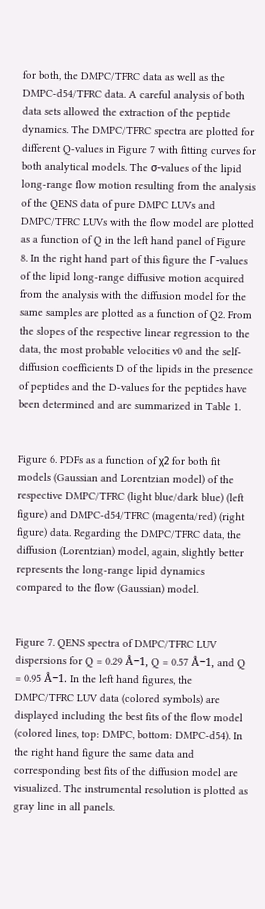for both, the DMPC/TFRC data as well as the DMPC-d54/TFRC data. A careful analysis of both data sets allowed the extraction of the peptide dynamics. The DMPC/TFRC spectra are plotted for different Q-values in Figure 7 with fitting curves for both analytical models. The σ-values of the lipid long-range flow motion resulting from the analysis of the QENS data of pure DMPC LUVs and DMPC/TFRC LUVs with the flow model are plotted as a function of Q in the left hand panel of Figure 8. In the right hand part of this figure the Γ-values of the lipid long-range diffusive motion acquired from the analysis with the diffusion model for the same samples are plotted as a function of Q2. From the slopes of the respective linear regression to the data, the most probable velocities v0 and the self-diffusion coefficients D of the lipids in the presence of peptides and the D-values for the peptides have been determined and are summarized in Table 1.


Figure 6. PDFs as a function of χ2 for both fit models (Gaussian and Lorentzian model) of the respective DMPC/TFRC (light blue/dark blue) (left figure) and DMPC-d54/TFRC (magenta/red) (right figure) data. Regarding the DMPC/TFRC data, the diffusion (Lorentzian) model, again, slightly better represents the long-range lipid dynamics compared to the flow (Gaussian) model.


Figure 7. QENS spectra of DMPC/TFRC LUV dispersions for Q = 0.29 Å−1, Q = 0.57 Å−1, and Q = 0.95 Å−1. In the left hand figures, the DMPC/TFRC LUV data (colored symbols) are displayed including the best fits of the flow model (colored lines, top: DMPC, bottom: DMPC-d54). In the right hand figure the same data and corresponding best fits of the diffusion model are visualized. The instrumental resolution is plotted as gray line in all panels.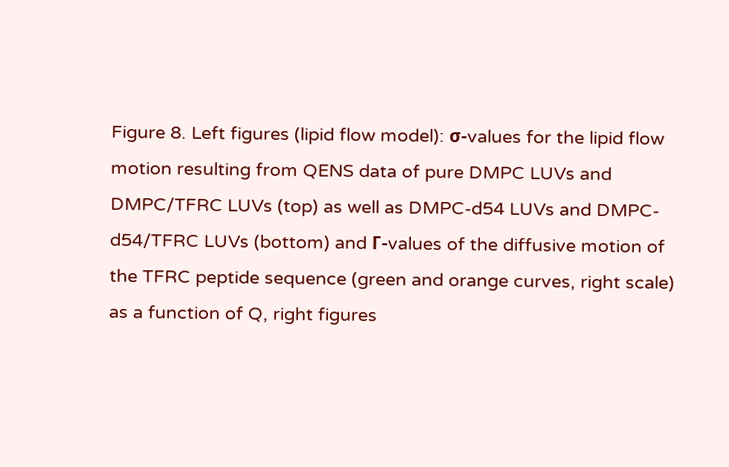Figure 8. Left figures (lipid flow model): σ-values for the lipid flow motion resulting from QENS data of pure DMPC LUVs and DMPC/TFRC LUVs (top) as well as DMPC-d54 LUVs and DMPC-d54/TFRC LUVs (bottom) and Γ-values of the diffusive motion of the TFRC peptide sequence (green and orange curves, right scale) as a function of Q, right figures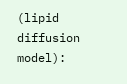(lipid diffusion model):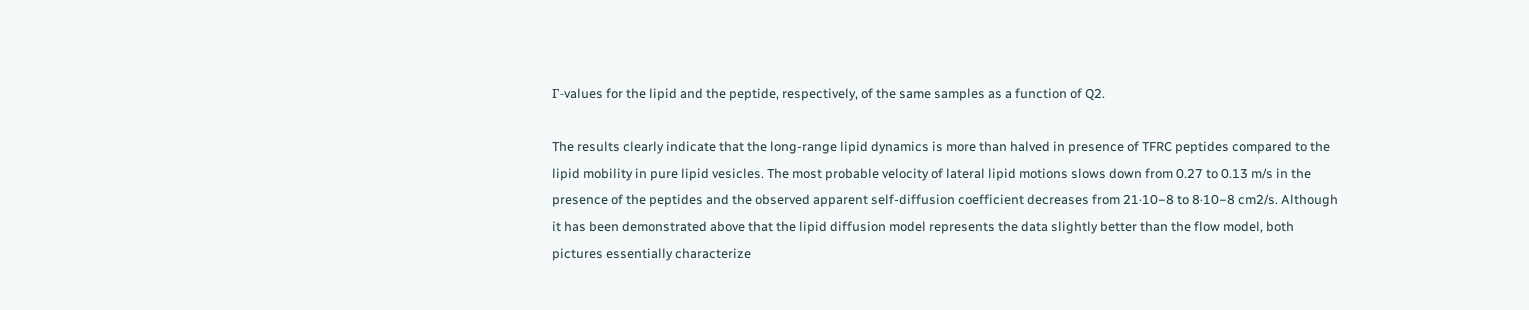Γ-values for the lipid and the peptide, respectively, of the same samples as a function of Q2.

The results clearly indicate that the long-range lipid dynamics is more than halved in presence of TFRC peptides compared to the lipid mobility in pure lipid vesicles. The most probable velocity of lateral lipid motions slows down from 0.27 to 0.13 m/s in the presence of the peptides and the observed apparent self-diffusion coefficient decreases from 21·10−8 to 8·10−8 cm2/s. Although it has been demonstrated above that the lipid diffusion model represents the data slightly better than the flow model, both pictures essentially characterize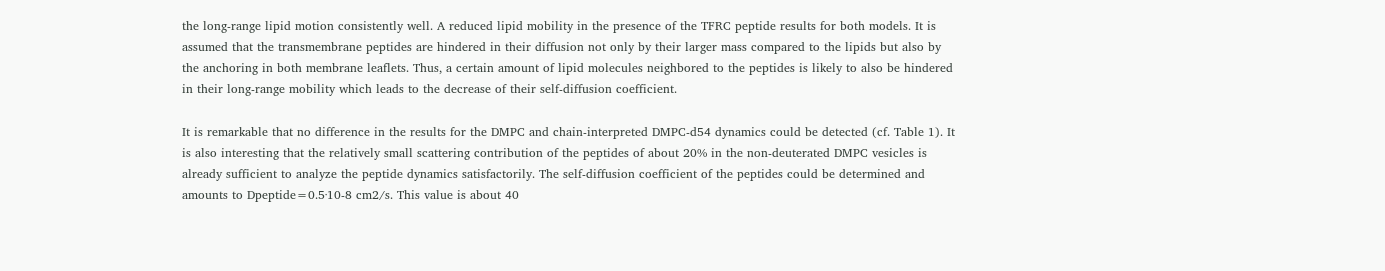the long-range lipid motion consistently well. A reduced lipid mobility in the presence of the TFRC peptide results for both models. It is assumed that the transmembrane peptides are hindered in their diffusion not only by their larger mass compared to the lipids but also by the anchoring in both membrane leaflets. Thus, a certain amount of lipid molecules neighbored to the peptides is likely to also be hindered in their long-range mobility which leads to the decrease of their self-diffusion coefficient.

It is remarkable that no difference in the results for the DMPC and chain-interpreted DMPC-d54 dynamics could be detected (cf. Table 1). It is also interesting that the relatively small scattering contribution of the peptides of about 20% in the non-deuterated DMPC vesicles is already sufficient to analyze the peptide dynamics satisfactorily. The self-diffusion coefficient of the peptides could be determined and amounts to Dpeptide=0.5·10-8 cm2/s. This value is about 40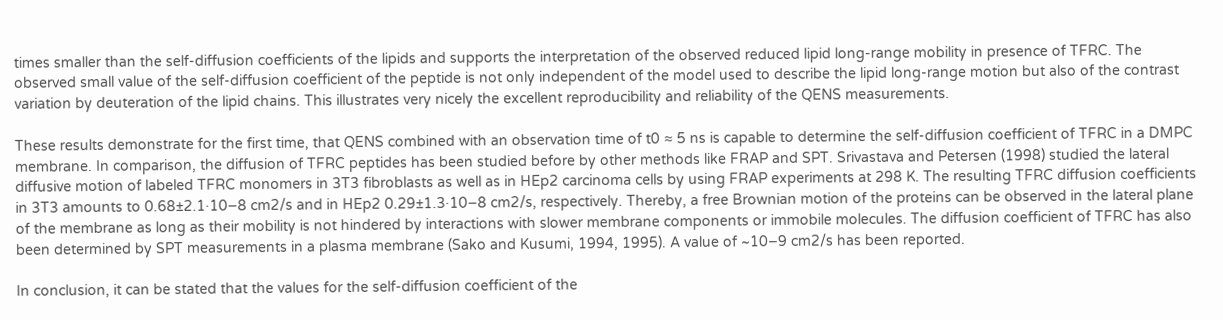times smaller than the self-diffusion coefficients of the lipids and supports the interpretation of the observed reduced lipid long-range mobility in presence of TFRC. The observed small value of the self-diffusion coefficient of the peptide is not only independent of the model used to describe the lipid long-range motion but also of the contrast variation by deuteration of the lipid chains. This illustrates very nicely the excellent reproducibility and reliability of the QENS measurements.

These results demonstrate for the first time, that QENS combined with an observation time of t0 ≈ 5 ns is capable to determine the self-diffusion coefficient of TFRC in a DMPC membrane. In comparison, the diffusion of TFRC peptides has been studied before by other methods like FRAP and SPT. Srivastava and Petersen (1998) studied the lateral diffusive motion of labeled TFRC monomers in 3T3 fibroblasts as well as in HEp2 carcinoma cells by using FRAP experiments at 298 K. The resulting TFRC diffusion coefficients in 3T3 amounts to 0.68±2.1·10−8 cm2/s and in HEp2 0.29±1.3·10−8 cm2/s, respectively. Thereby, a free Brownian motion of the proteins can be observed in the lateral plane of the membrane as long as their mobility is not hindered by interactions with slower membrane components or immobile molecules. The diffusion coefficient of TFRC has also been determined by SPT measurements in a plasma membrane (Sako and Kusumi, 1994, 1995). A value of ~10−9 cm2/s has been reported.

In conclusion, it can be stated that the values for the self-diffusion coefficient of the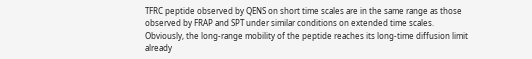TFRC peptide observed by QENS on short time scales are in the same range as those observed by FRAP and SPT under similar conditions on extended time scales. Obviously, the long-range mobility of the peptide reaches its long-time diffusion limit already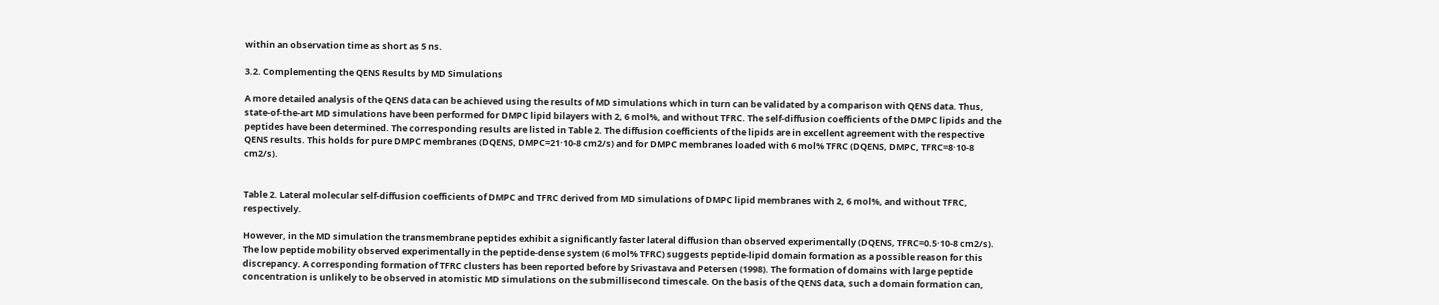within an observation time as short as 5 ns.

3.2. Complementing the QENS Results by MD Simulations

A more detailed analysis of the QENS data can be achieved using the results of MD simulations which in turn can be validated by a comparison with QENS data. Thus, state-of-the-art MD simulations have been performed for DMPC lipid bilayers with 2, 6 mol%, and without TFRC. The self-diffusion coefficients of the DMPC lipids and the peptides have been determined. The corresponding results are listed in Table 2. The diffusion coefficients of the lipids are in excellent agreement with the respective QENS results. This holds for pure DMPC membranes (DQENS, DMPC=21·10-8 cm2/s) and for DMPC membranes loaded with 6 mol% TFRC (DQENS, DMPC, TFRC=8·10-8 cm2/s).


Table 2. Lateral molecular self-diffusion coefficients of DMPC and TFRC derived from MD simulations of DMPC lipid membranes with 2, 6 mol%, and without TFRC, respectively.

However, in the MD simulation the transmembrane peptides exhibit a significantly faster lateral diffusion than observed experimentally (DQENS, TFRC=0.5·10-8 cm2/s). The low peptide mobility observed experimentally in the peptide-dense system (6 mol% TFRC) suggests peptide-lipid domain formation as a possible reason for this discrepancy. A corresponding formation of TFRC clusters has been reported before by Srivastava and Petersen (1998). The formation of domains with large peptide concentration is unlikely to be observed in atomistic MD simulations on the submillisecond timescale. On the basis of the QENS data, such a domain formation can,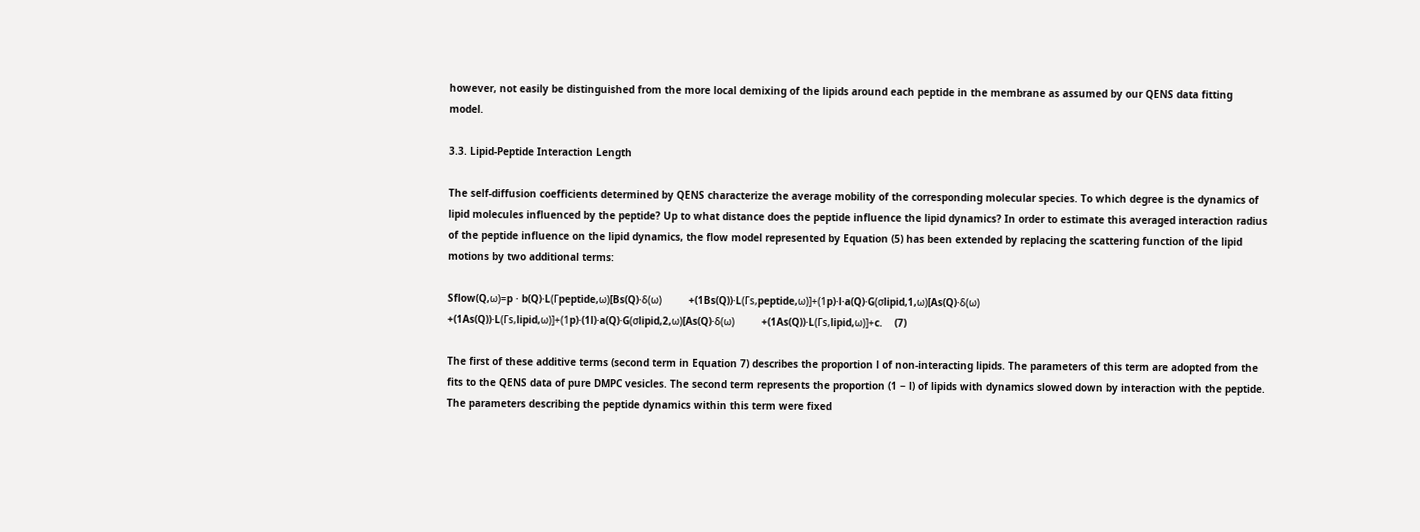however, not easily be distinguished from the more local demixing of the lipids around each peptide in the membrane as assumed by our QENS data fitting model.

3.3. Lipid-Peptide Interaction Length

The self-diffusion coefficients determined by QENS characterize the average mobility of the corresponding molecular species. To which degree is the dynamics of lipid molecules influenced by the peptide? Up to what distance does the peptide influence the lipid dynamics? In order to estimate this averaged interaction radius of the peptide influence on the lipid dynamics, the flow model represented by Equation (5) has been extended by replacing the scattering function of the lipid motions by two additional terms:

Sflow(Q,ω)=p · b(Q)·L(Γpeptide,ω)[Bs(Q)·δ(ω)         +(1Bs(Q))·L(Γs,peptide,ω)]+(1p)·l·a(Q)·G(σlipid,1,ω)[As(Q)·δ(ω)         +(1As(Q))·L(Γs,lipid,ω)]+(1p)·(1l)·a(Q)·G(σlipid,2,ω)[As(Q)·δ(ω)         +(1As(Q))·L(Γs,lipid,ω)]+c.    (7)

The first of these additive terms (second term in Equation 7) describes the proportion l of non-interacting lipids. The parameters of this term are adopted from the fits to the QENS data of pure DMPC vesicles. The second term represents the proportion (1 − l) of lipids with dynamics slowed down by interaction with the peptide. The parameters describing the peptide dynamics within this term were fixed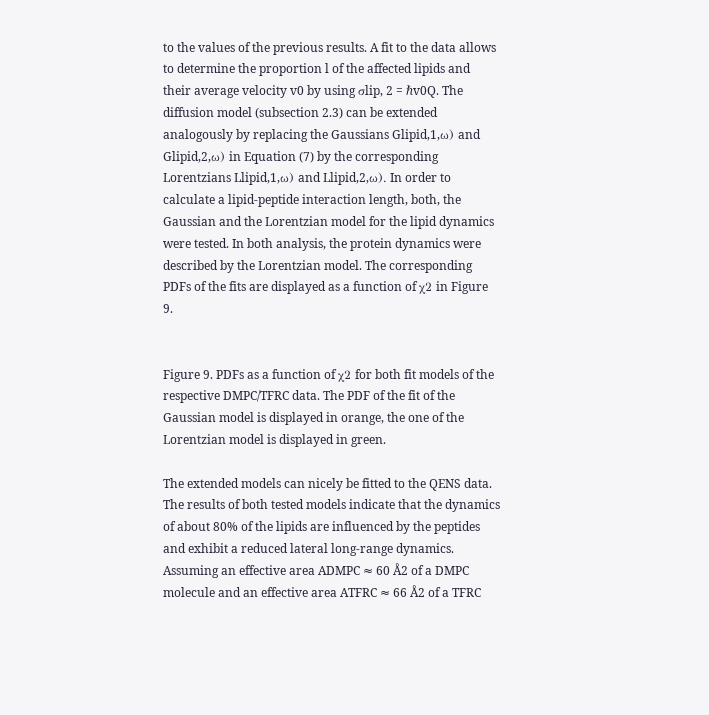to the values of the previous results. A fit to the data allows to determine the proportion l of the affected lipids and their average velocity v0 by using σlip, 2 = ℏv0Q. The diffusion model (subsection 2.3) can be extended analogously by replacing the Gaussians Glipid,1,ω) and Glipid,2,ω) in Equation (7) by the corresponding Lorentzians Llipid,1,ω) and Llipid,2,ω). In order to calculate a lipid-peptide interaction length, both, the Gaussian and the Lorentzian model for the lipid dynamics were tested. In both analysis, the protein dynamics were described by the Lorentzian model. The corresponding PDFs of the fits are displayed as a function of χ2 in Figure 9.


Figure 9. PDFs as a function of χ2 for both fit models of the respective DMPC/TFRC data. The PDF of the fit of the Gaussian model is displayed in orange, the one of the Lorentzian model is displayed in green.

The extended models can nicely be fitted to the QENS data. The results of both tested models indicate that the dynamics of about 80% of the lipids are influenced by the peptides and exhibit a reduced lateral long-range dynamics. Assuming an effective area ADMPC ≈ 60 Å2 of a DMPC molecule and an effective area ATFRC ≈ 66 Å2 of a TFRC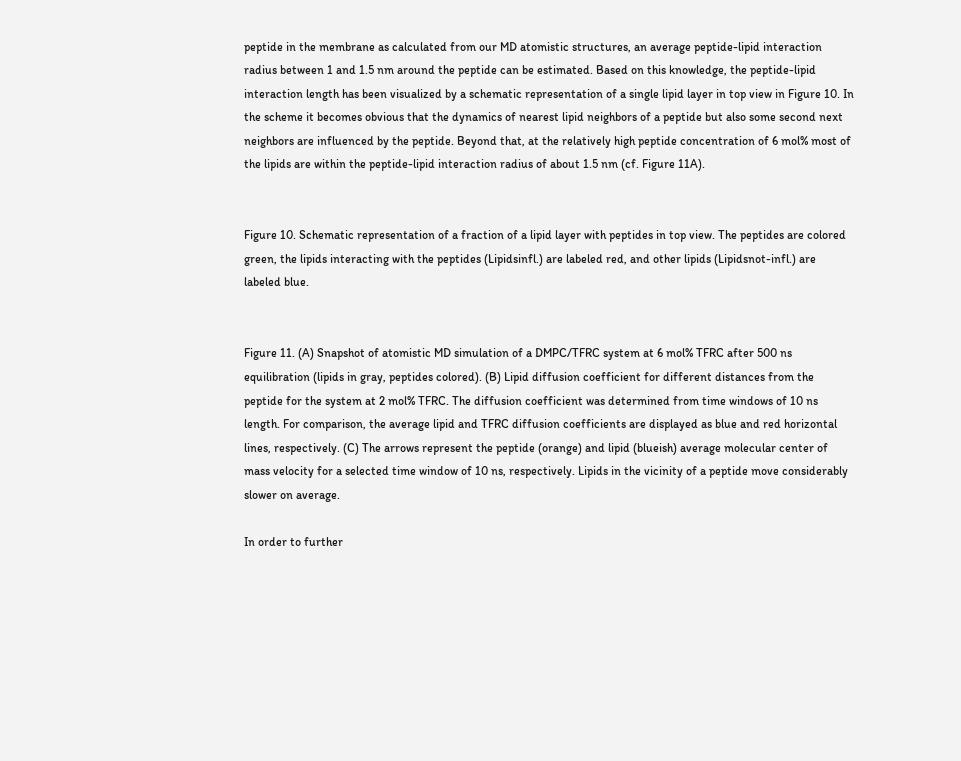peptide in the membrane as calculated from our MD atomistic structures, an average peptide-lipid interaction radius between 1 and 1.5 nm around the peptide can be estimated. Based on this knowledge, the peptide-lipid interaction length has been visualized by a schematic representation of a single lipid layer in top view in Figure 10. In the scheme it becomes obvious that the dynamics of nearest lipid neighbors of a peptide but also some second next neighbors are influenced by the peptide. Beyond that, at the relatively high peptide concentration of 6 mol% most of the lipids are within the peptide-lipid interaction radius of about 1.5 nm (cf. Figure 11A).


Figure 10. Schematic representation of a fraction of a lipid layer with peptides in top view. The peptides are colored green, the lipids interacting with the peptides (Lipidsinfl.) are labeled red, and other lipids (Lipidsnot-infl.) are labeled blue.


Figure 11. (A) Snapshot of atomistic MD simulation of a DMPC/TFRC system at 6 mol% TFRC after 500 ns equilibration (lipids in gray, peptides colored). (B) Lipid diffusion coefficient for different distances from the peptide for the system at 2 mol% TFRC. The diffusion coefficient was determined from time windows of 10 ns length. For comparison, the average lipid and TFRC diffusion coefficients are displayed as blue and red horizontal lines, respectively. (C) The arrows represent the peptide (orange) and lipid (blueish) average molecular center of mass velocity for a selected time window of 10 ns, respectively. Lipids in the vicinity of a peptide move considerably slower on average.

In order to further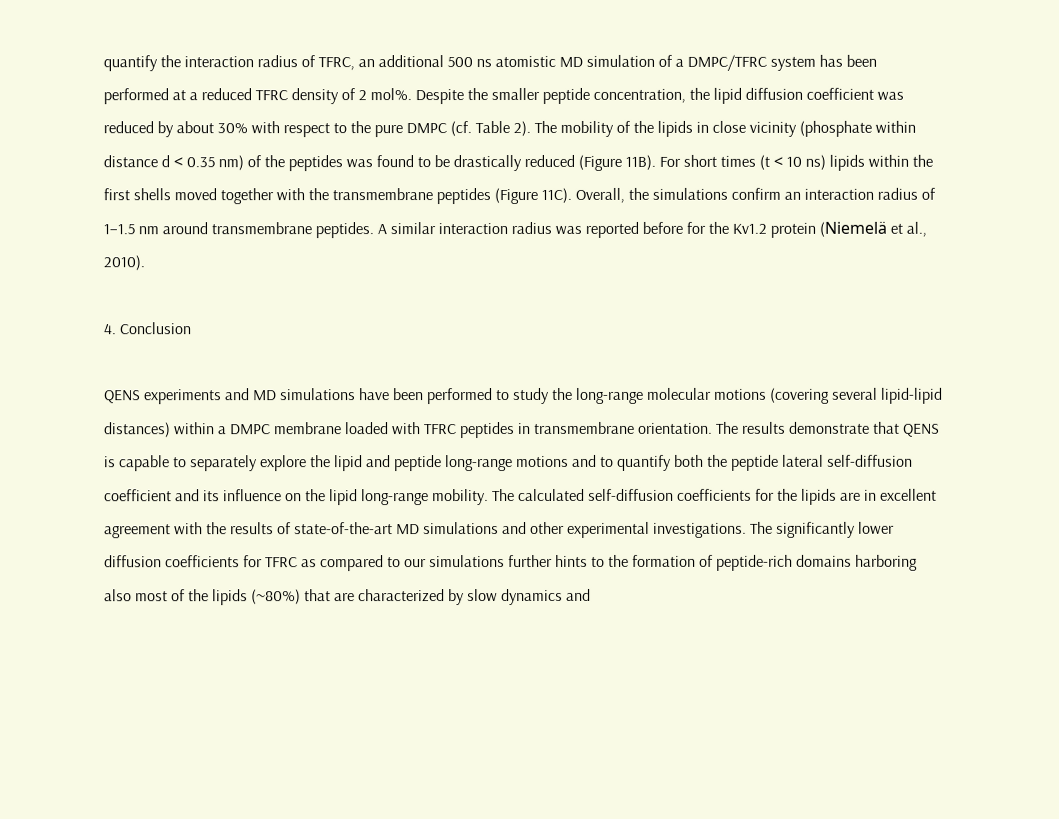quantify the interaction radius of TFRC, an additional 500 ns atomistic MD simulation of a DMPC/TFRC system has been performed at a reduced TFRC density of 2 mol%. Despite the smaller peptide concentration, the lipid diffusion coefficient was reduced by about 30% with respect to the pure DMPC (cf. Table 2). The mobility of the lipids in close vicinity (phosphate within distance d < 0.35 nm) of the peptides was found to be drastically reduced (Figure 11B). For short times (t < 10 ns) lipids within the first shells moved together with the transmembrane peptides (Figure 11C). Overall, the simulations confirm an interaction radius of 1–1.5 nm around transmembrane peptides. A similar interaction radius was reported before for the Kv1.2 protein (Niemelä et al., 2010).

4. Conclusion

QENS experiments and MD simulations have been performed to study the long-range molecular motions (covering several lipid-lipid distances) within a DMPC membrane loaded with TFRC peptides in transmembrane orientation. The results demonstrate that QENS is capable to separately explore the lipid and peptide long-range motions and to quantify both the peptide lateral self-diffusion coefficient and its influence on the lipid long-range mobility. The calculated self-diffusion coefficients for the lipids are in excellent agreement with the results of state-of-the-art MD simulations and other experimental investigations. The significantly lower diffusion coefficients for TFRC as compared to our simulations further hints to the formation of peptide-rich domains harboring also most of the lipids (~80%) that are characterized by slow dynamics and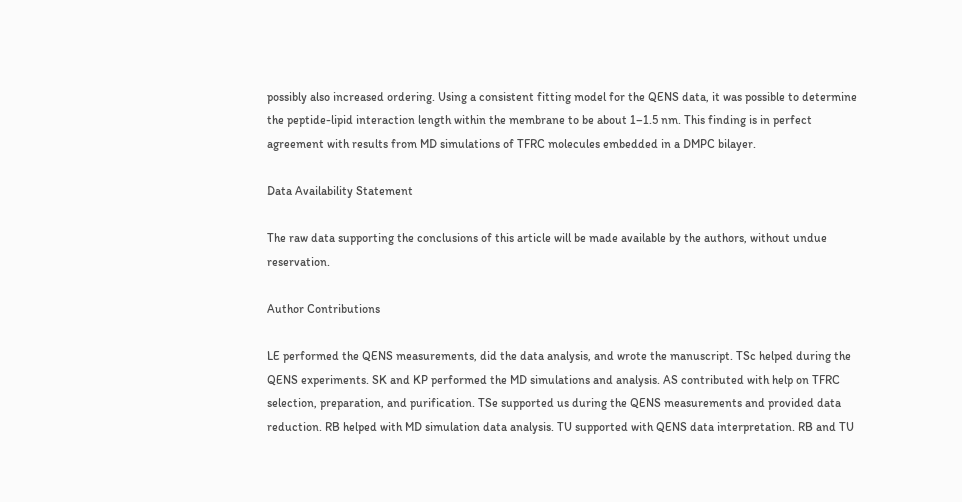possibly also increased ordering. Using a consistent fitting model for the QENS data, it was possible to determine the peptide-lipid interaction length within the membrane to be about 1–1.5 nm. This finding is in perfect agreement with results from MD simulations of TFRC molecules embedded in a DMPC bilayer.

Data Availability Statement

The raw data supporting the conclusions of this article will be made available by the authors, without undue reservation.

Author Contributions

LE performed the QENS measurements, did the data analysis, and wrote the manuscript. TSc helped during the QENS experiments. SK and KP performed the MD simulations and analysis. AS contributed with help on TFRC selection, preparation, and purification. TSe supported us during the QENS measurements and provided data reduction. RB helped with MD simulation data analysis. TU supported with QENS data interpretation. RB and TU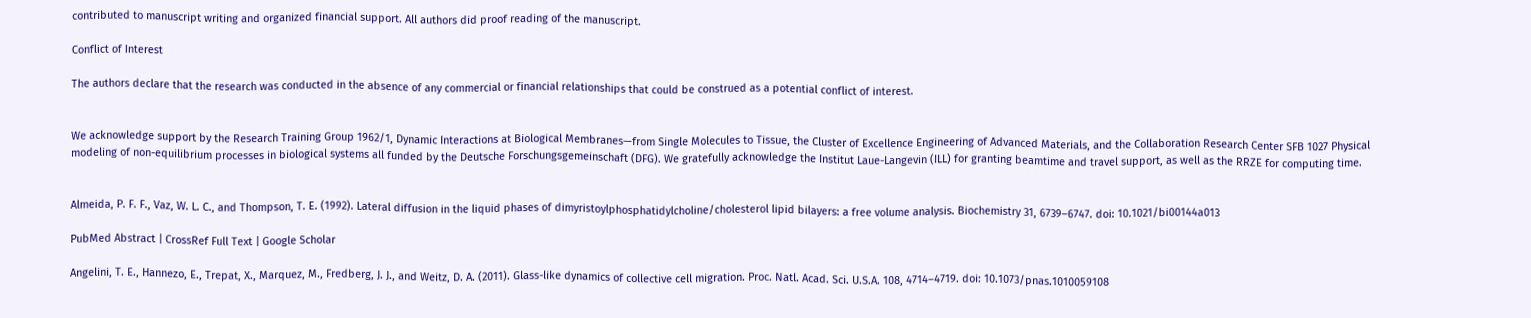contributed to manuscript writing and organized financial support. All authors did proof reading of the manuscript.

Conflict of Interest

The authors declare that the research was conducted in the absence of any commercial or financial relationships that could be construed as a potential conflict of interest.


We acknowledge support by the Research Training Group 1962/1, Dynamic Interactions at Biological Membranes—from Single Molecules to Tissue, the Cluster of Excellence Engineering of Advanced Materials, and the Collaboration Research Center SFB 1027 Physical modeling of non-equilibrium processes in biological systems all funded by the Deutsche Forschungsgemeinschaft (DFG). We gratefully acknowledge the Institut Laue-Langevin (ILL) for granting beamtime and travel support, as well as the RRZE for computing time.


Almeida, P. F. F., Vaz, W. L. C., and Thompson, T. E. (1992). Lateral diffusion in the liquid phases of dimyristoylphosphatidylcholine/cholesterol lipid bilayers: a free volume analysis. Biochemistry 31, 6739–6747. doi: 10.1021/bi00144a013

PubMed Abstract | CrossRef Full Text | Google Scholar

Angelini, T. E., Hannezo, E., Trepat, X., Marquez, M., Fredberg, J. J., and Weitz, D. A. (2011). Glass-like dynamics of collective cell migration. Proc. Natl. Acad. Sci. U.S.A. 108, 4714–4719. doi: 10.1073/pnas.1010059108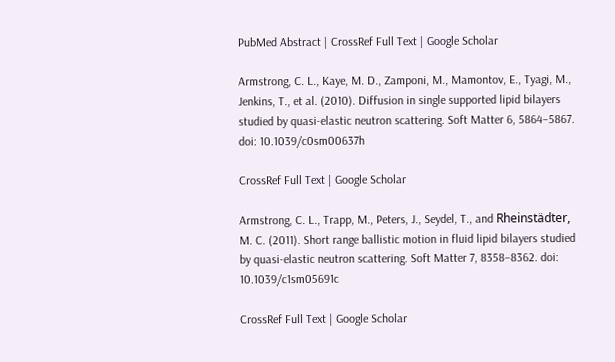PubMed Abstract | CrossRef Full Text | Google Scholar

Armstrong, C. L., Kaye, M. D., Zamponi, M., Mamontov, E., Tyagi, M., Jenkins, T., et al. (2010). Diffusion in single supported lipid bilayers studied by quasi-elastic neutron scattering. Soft Matter 6, 5864–5867. doi: 10.1039/c0sm00637h

CrossRef Full Text | Google Scholar

Armstrong, C. L., Trapp, M., Peters, J., Seydel, T., and Rheinstädter, M. C. (2011). Short range ballistic motion in fluid lipid bilayers studied by quasi-elastic neutron scattering. Soft Matter 7, 8358–8362. doi: 10.1039/c1sm05691c

CrossRef Full Text | Google Scholar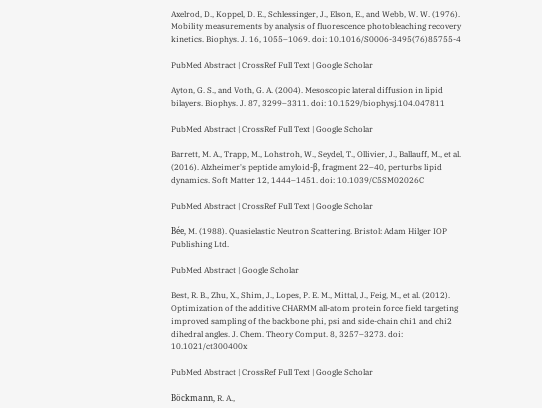Axelrod, D., Koppel, D. E., Schlessinger, J., Elson, E., and Webb, W. W. (1976). Mobility measurements by analysis of fluorescence photobleaching recovery kinetics. Biophys. J. 16, 1055–1069. doi: 10.1016/S0006-3495(76)85755-4

PubMed Abstract | CrossRef Full Text | Google Scholar

Ayton, G. S., and Voth, G. A. (2004). Mesoscopic lateral diffusion in lipid bilayers. Biophys. J. 87, 3299–3311. doi: 10.1529/biophysj.104.047811

PubMed Abstract | CrossRef Full Text | Google Scholar

Barrett, M. A., Trapp, M., Lohstroh, W., Seydel, T., Ollivier, J., Ballauff, M., et al. (2016). Alzheimer's peptide amyloid-β, fragment 22–40, perturbs lipid dynamics. Soft Matter 12, 1444–1451. doi: 10.1039/C5SM02026C

PubMed Abstract | CrossRef Full Text | Google Scholar

Bée, M. (1988). Quasielastic Neutron Scattering. Bristol: Adam Hilger IOP Publishing Ltd.

PubMed Abstract | Google Scholar

Best, R. B., Zhu, X., Shim, J., Lopes, P. E. M., Mittal, J., Feig, M., et al. (2012). Optimization of the additive CHARMM all-atom protein force field targeting improved sampling of the backbone phi, psi and side-chain chi1 and chi2 dihedral angles. J. Chem. Theory Comput. 8, 3257–3273. doi: 10.1021/ct300400x

PubMed Abstract | CrossRef Full Text | Google Scholar

Böckmann, R. A.,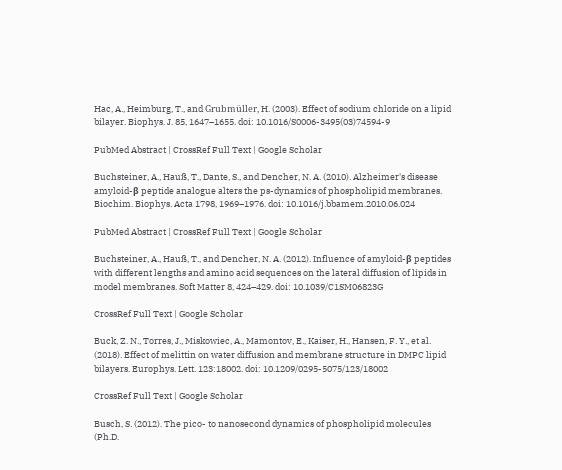Hac, A., Heimburg, T., and Grubmüller, H. (2003). Effect of sodium chloride on a lipid bilayer. Biophys. J. 85, 1647–1655. doi: 10.1016/S0006-3495(03)74594-9

PubMed Abstract | CrossRef Full Text | Google Scholar

Buchsteiner, A., Hauß, T., Dante, S., and Dencher, N. A. (2010). Alzheimer's disease amyloid-β peptide analogue alters the ps-dynamics of phospholipid membranes. Biochim. Biophys. Acta 1798, 1969–1976. doi: 10.1016/j.bbamem.2010.06.024

PubMed Abstract | CrossRef Full Text | Google Scholar

Buchsteiner, A., Hauß, T., and Dencher, N. A. (2012). Influence of amyloid-β peptides with different lengths and amino acid sequences on the lateral diffusion of lipids in model membranes. Soft Matter 8, 424–429. doi: 10.1039/C1SM06823G

CrossRef Full Text | Google Scholar

Buck, Z. N., Torres, J., Miskowiec, A., Mamontov, E., Kaiser, H., Hansen, F. Y., et al. (2018). Effect of melittin on water diffusion and membrane structure in DMPC lipid bilayers. Europhys. Lett. 123:18002. doi: 10.1209/0295-5075/123/18002

CrossRef Full Text | Google Scholar

Busch, S. (2012). The pico- to nanosecond dynamics of phospholipid molecules (Ph.D.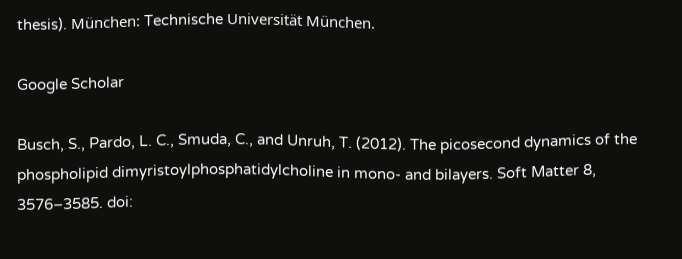thesis). München: Technische Universität München.

Google Scholar

Busch, S., Pardo, L. C., Smuda, C., and Unruh, T. (2012). The picosecond dynamics of the phospholipid dimyristoylphosphatidylcholine in mono- and bilayers. Soft Matter 8, 3576–3585. doi: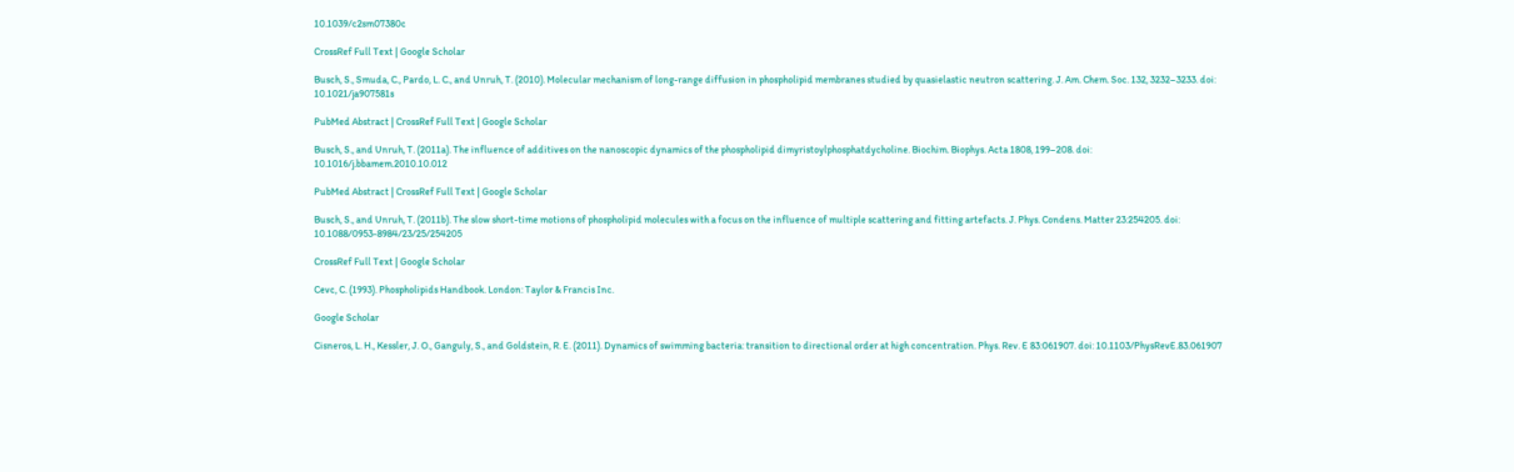10.1039/c2sm07380c

CrossRef Full Text | Google Scholar

Busch, S., Smuda, C., Pardo, L. C., and Unruh, T. (2010). Molecular mechanism of long-range diffusion in phospholipid membranes studied by quasielastic neutron scattering. J. Am. Chem. Soc. 132, 3232–3233. doi: 10.1021/ja907581s

PubMed Abstract | CrossRef Full Text | Google Scholar

Busch, S., and Unruh, T. (2011a). The influence of additives on the nanoscopic dynamics of the phospholipid dimyristoylphosphatdycholine. Biochim. Biophys. Acta 1808, 199–208. doi: 10.1016/j.bbamem.2010.10.012

PubMed Abstract | CrossRef Full Text | Google Scholar

Busch, S., and Unruh, T. (2011b). The slow short-time motions of phospholipid molecules with a focus on the influence of multiple scattering and fitting artefacts. J. Phys. Condens. Matter 23:254205. doi: 10.1088/0953-8984/23/25/254205

CrossRef Full Text | Google Scholar

Cevc, C. (1993). Phospholipids Handbook. London: Taylor & Francis Inc.

Google Scholar

Cisneros, L. H., Kessler, J. O., Ganguly, S., and Goldstein, R. E. (2011). Dynamics of swimming bacteria: transition to directional order at high concentration. Phys. Rev. E 83:061907. doi: 10.1103/PhysRevE.83.061907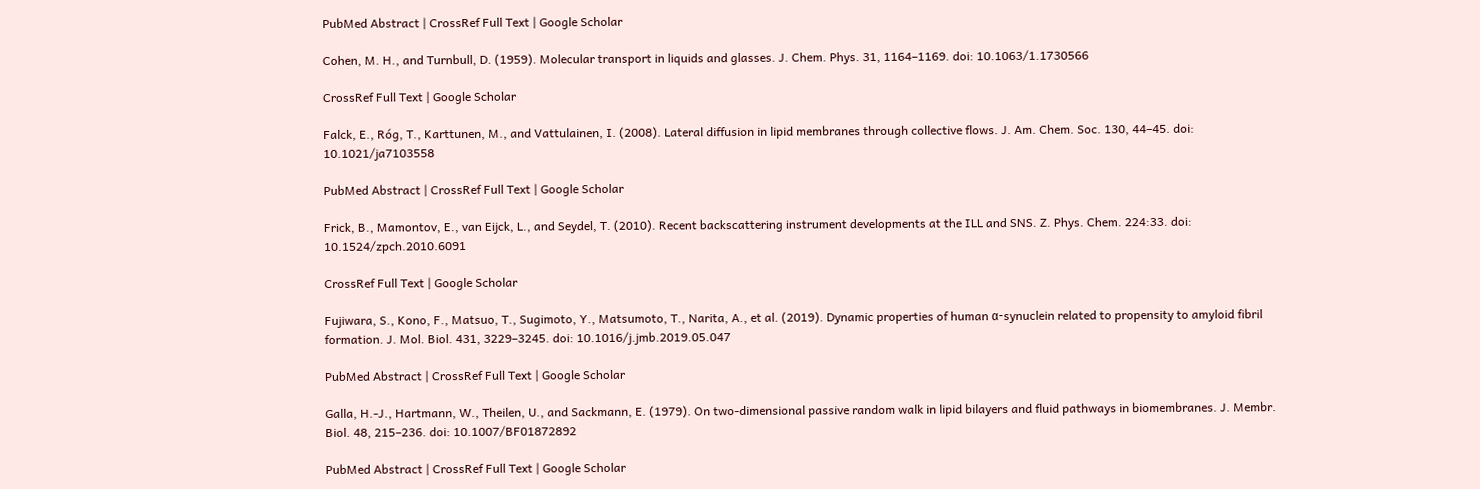PubMed Abstract | CrossRef Full Text | Google Scholar

Cohen, M. H., and Turnbull, D. (1959). Molecular transport in liquids and glasses. J. Chem. Phys. 31, 1164–1169. doi: 10.1063/1.1730566

CrossRef Full Text | Google Scholar

Falck, E., Róg, T., Karttunen, M., and Vattulainen, I. (2008). Lateral diffusion in lipid membranes through collective flows. J. Am. Chem. Soc. 130, 44–45. doi: 10.1021/ja7103558

PubMed Abstract | CrossRef Full Text | Google Scholar

Frick, B., Mamontov, E., van Eijck, L., and Seydel, T. (2010). Recent backscattering instrument developments at the ILL and SNS. Z. Phys. Chem. 224:33. doi: 10.1524/zpch.2010.6091

CrossRef Full Text | Google Scholar

Fujiwara, S., Kono, F., Matsuo, T., Sugimoto, Y., Matsumoto, T., Narita, A., et al. (2019). Dynamic properties of human α-synuclein related to propensity to amyloid fibril formation. J. Mol. Biol. 431, 3229–3245. doi: 10.1016/j.jmb.2019.05.047

PubMed Abstract | CrossRef Full Text | Google Scholar

Galla, H.-J., Hartmann, W., Theilen, U., and Sackmann, E. (1979). On two-dimensional passive random walk in lipid bilayers and fluid pathways in biomembranes. J. Membr. Biol. 48, 215–236. doi: 10.1007/BF01872892

PubMed Abstract | CrossRef Full Text | Google Scholar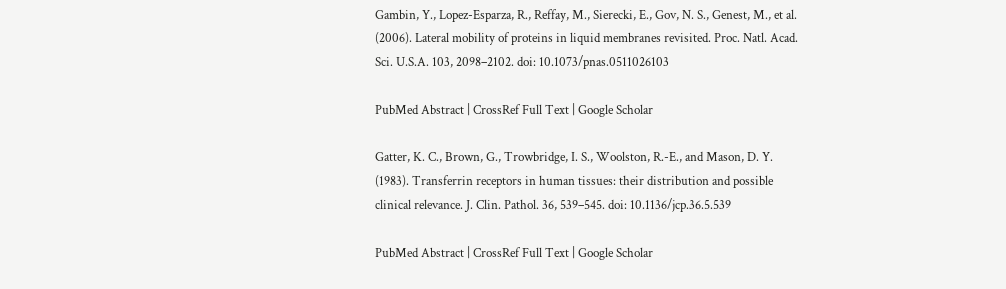Gambin, Y., Lopez-Esparza, R., Reffay, M., Sierecki, E., Gov, N. S., Genest, M., et al. (2006). Lateral mobility of proteins in liquid membranes revisited. Proc. Natl. Acad. Sci. U.S.A. 103, 2098–2102. doi: 10.1073/pnas.0511026103

PubMed Abstract | CrossRef Full Text | Google Scholar

Gatter, K. C., Brown, G., Trowbridge, I. S., Woolston, R.-E., and Mason, D. Y. (1983). Transferrin receptors in human tissues: their distribution and possible clinical relevance. J. Clin. Pathol. 36, 539–545. doi: 10.1136/jcp.36.5.539

PubMed Abstract | CrossRef Full Text | Google Scholar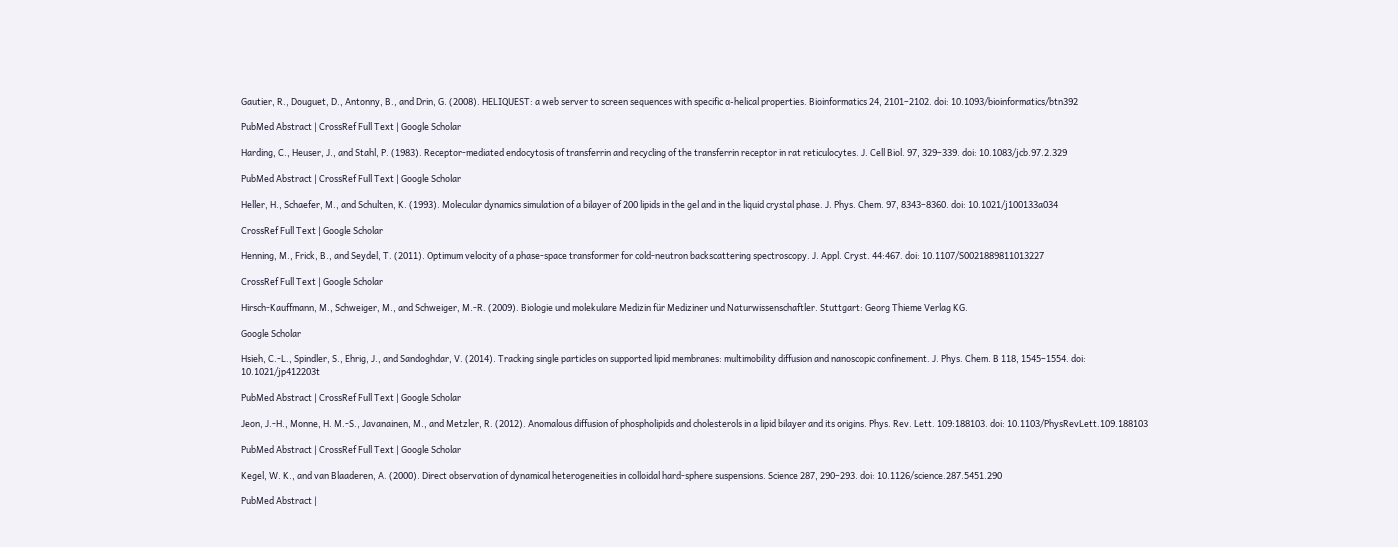Gautier, R., Douguet, D., Antonny, B., and Drin, G. (2008). HELIQUEST: a web server to screen sequences with specific α-helical properties. Bioinformatics 24, 2101–2102. doi: 10.1093/bioinformatics/btn392

PubMed Abstract | CrossRef Full Text | Google Scholar

Harding, C., Heuser, J., and Stahl, P. (1983). Receptor-mediated endocytosis of transferrin and recycling of the transferrin receptor in rat reticulocytes. J. Cell Biol. 97, 329–339. doi: 10.1083/jcb.97.2.329

PubMed Abstract | CrossRef Full Text | Google Scholar

Heller, H., Schaefer, M., and Schulten, K. (1993). Molecular dynamics simulation of a bilayer of 200 lipids in the gel and in the liquid crystal phase. J. Phys. Chem. 97, 8343–8360. doi: 10.1021/j100133a034

CrossRef Full Text | Google Scholar

Henning, M., Frick, B., and Seydel, T. (2011). Optimum velocity of a phase-space transformer for cold-neutron backscattering spectroscopy. J. Appl. Cryst. 44:467. doi: 10.1107/S0021889811013227

CrossRef Full Text | Google Scholar

Hirsch-Kauffmann, M., Schweiger, M., and Schweiger, M.-R. (2009). Biologie und molekulare Medizin für Mediziner und Naturwissenschaftler. Stuttgart: Georg Thieme Verlag KG.

Google Scholar

Hsieh, C.-L., Spindler, S., Ehrig, J., and Sandoghdar, V. (2014). Tracking single particles on supported lipid membranes: multimobility diffusion and nanoscopic confinement. J. Phys. Chem. B 118, 1545–1554. doi: 10.1021/jp412203t

PubMed Abstract | CrossRef Full Text | Google Scholar

Jeon, J.-H., Monne, H. M.-S., Javanainen, M., and Metzler, R. (2012). Anomalous diffusion of phospholipids and cholesterols in a lipid bilayer and its origins. Phys. Rev. Lett. 109:188103. doi: 10.1103/PhysRevLett.109.188103

PubMed Abstract | CrossRef Full Text | Google Scholar

Kegel, W. K., and van Blaaderen, A. (2000). Direct observation of dynamical heterogeneities in colloidal hard-sphere suspensions. Science 287, 290–293. doi: 10.1126/science.287.5451.290

PubMed Abstract |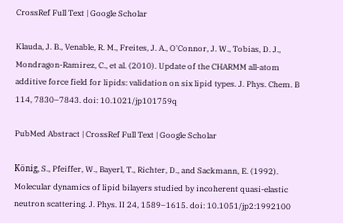CrossRef Full Text | Google Scholar

Klauda, J. B., Venable, R. M., Freites, J. A., O'Connor, J. W., Tobias, D. J., Mondragon-Ramirez, C., et al. (2010). Update of the CHARMM all-atom additive force field for lipids: validation on six lipid types. J. Phys. Chem. B 114, 7830–7843. doi: 10.1021/jp101759q

PubMed Abstract | CrossRef Full Text | Google Scholar

König, S., Pfeiffer, W., Bayerl, T., Richter, D., and Sackmann, E. (1992). Molecular dynamics of lipid bilayers studied by incoherent quasi-elastic neutron scattering. J. Phys. II 24, 1589–1615. doi: 10.1051/jp2:1992100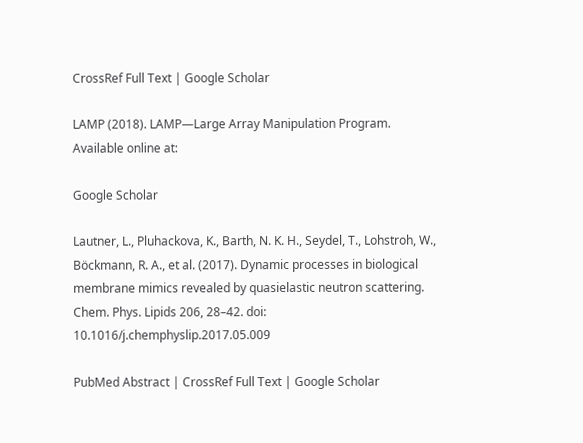CrossRef Full Text | Google Scholar

LAMP (2018). LAMP—Large Array Manipulation Program. Available online at:

Google Scholar

Lautner, L., Pluhackova, K., Barth, N. K. H., Seydel, T., Lohstroh, W., Böckmann, R. A., et al. (2017). Dynamic processes in biological membrane mimics revealed by quasielastic neutron scattering. Chem. Phys. Lipids 206, 28–42. doi: 10.1016/j.chemphyslip.2017.05.009

PubMed Abstract | CrossRef Full Text | Google Scholar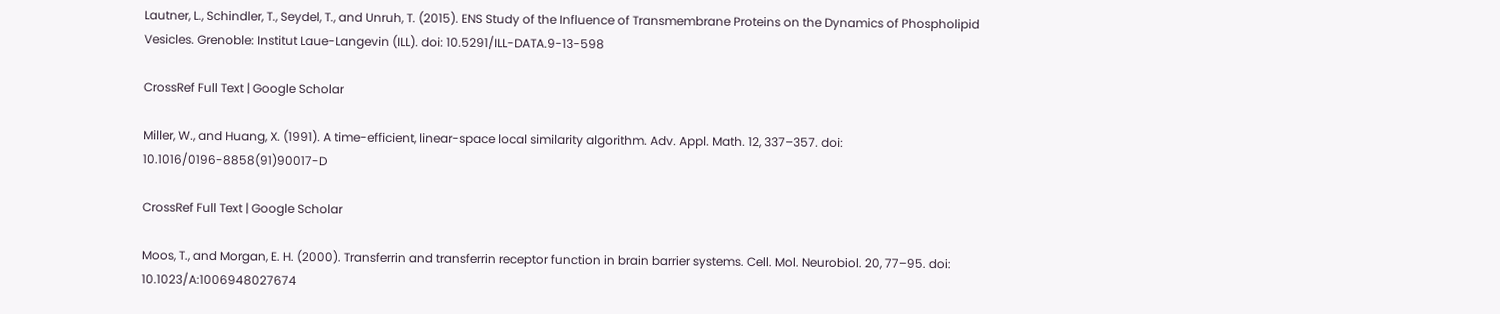Lautner, L., Schindler, T., Seydel, T., and Unruh, T. (2015). ENS Study of the Influence of Transmembrane Proteins on the Dynamics of Phospholipid Vesicles. Grenoble: Institut Laue-Langevin (ILL). doi: 10.5291/ILL-DATA.9-13-598

CrossRef Full Text | Google Scholar

Miller, W., and Huang, X. (1991). A time-efficient, linear-space local similarity algorithm. Adv. Appl. Math. 12, 337–357. doi: 10.1016/0196-8858(91)90017-D

CrossRef Full Text | Google Scholar

Moos, T., and Morgan, E. H. (2000). Transferrin and transferrin receptor function in brain barrier systems. Cell. Mol. Neurobiol. 20, 77–95. doi: 10.1023/A:1006948027674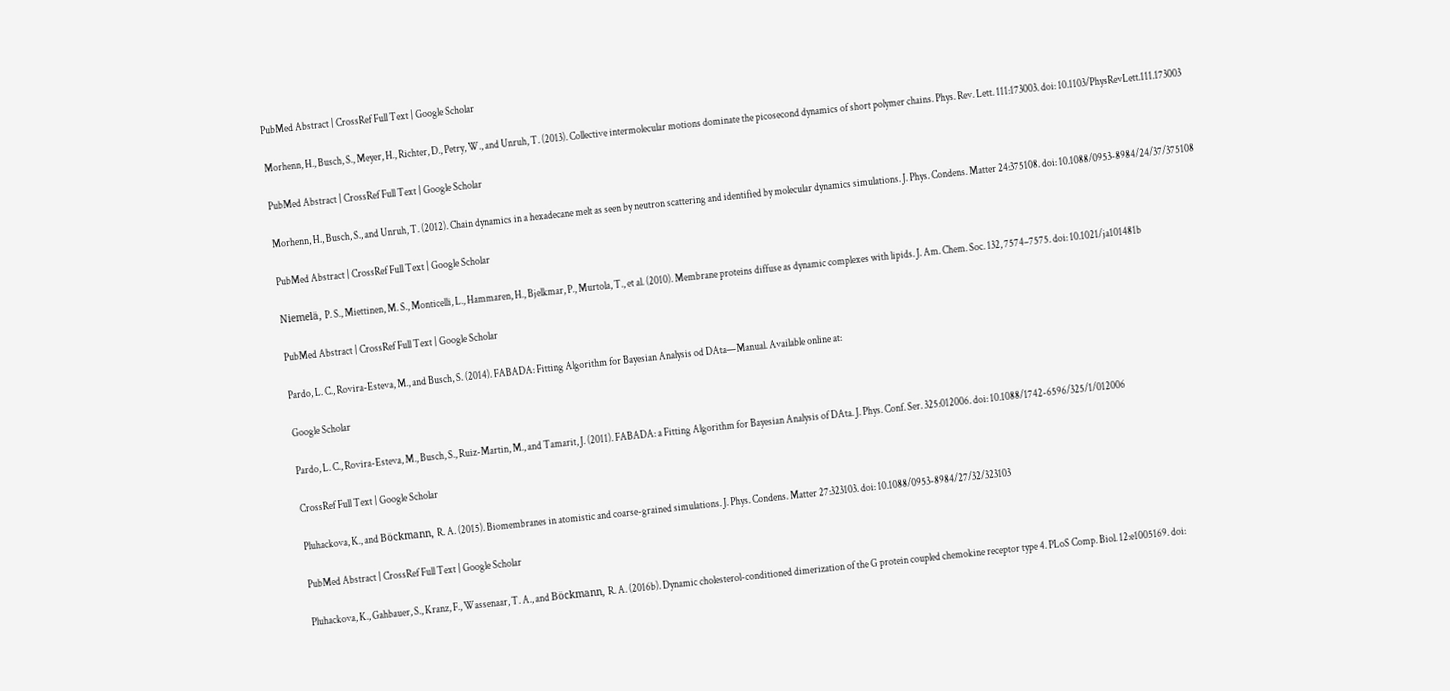PubMed Abstract | CrossRef Full Text | Google Scholar

Morhenn, H., Busch, S., Meyer, H., Richter, D., Petry, W., and Unruh, T. (2013). Collective intermolecular motions dominate the picosecond dynamics of short polymer chains. Phys. Rev. Lett. 111:173003. doi: 10.1103/PhysRevLett.111.173003

PubMed Abstract | CrossRef Full Text | Google Scholar

Morhenn, H., Busch, S., and Unruh, T. (2012). Chain dynamics in a hexadecane melt as seen by neutron scattering and identified by molecular dynamics simulations. J. Phys. Condens. Matter 24:375108. doi: 10.1088/0953-8984/24/37/375108

PubMed Abstract | CrossRef Full Text | Google Scholar

Niemelä, P. S., Miettinen, M. S., Monticelli, L., Hammaren, H., Bjelkmar, P., Murtola, T., et al. (2010). Membrane proteins diffuse as dynamic complexes with lipids. J. Am. Chem. Soc. 132, 7574–7575. doi: 10.1021/ja101481b

PubMed Abstract | CrossRef Full Text | Google Scholar

Pardo, L. C., Rovira-Esteva, M., and Busch, S. (2014). FABADA: Fitting Algorithm for Bayesian Analysis od DAta—Manual. Available online at:

Google Scholar

Pardo, L. C., Rovira-Esteva, M., Busch, S., Ruiz-Martin, M., and Tamarit, J. (2011). FABADA: a Fitting Algorithm for Bayesian Analysis of DAta. J. Phys. Conf. Ser. 325:012006. doi: 10.1088/1742-6596/325/1/012006

CrossRef Full Text | Google Scholar

Pluhackova, K., and Böckmann, R. A. (2015). Biomembranes in atomistic and coarse-grained simulations. J. Phys. Condens. Matter 27:323103. doi: 10.1088/0953-8984/27/32/323103

PubMed Abstract | CrossRef Full Text | Google Scholar

Pluhackova, K., Gahbauer, S., Kranz, F., Wassenaar, T. A., and Böckmann, R. A. (2016b). Dynamic cholesterol-conditioned dimerization of the G protein coupled chemokine receptor type 4. PLoS Comp. Biol. 12:e1005169. doi: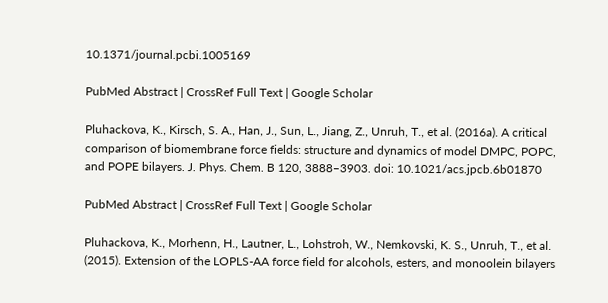10.1371/journal.pcbi.1005169

PubMed Abstract | CrossRef Full Text | Google Scholar

Pluhackova, K., Kirsch, S. A., Han, J., Sun, L., Jiang, Z., Unruh, T., et al. (2016a). A critical comparison of biomembrane force fields: structure and dynamics of model DMPC, POPC, and POPE bilayers. J. Phys. Chem. B 120, 3888–3903. doi: 10.1021/acs.jpcb.6b01870

PubMed Abstract | CrossRef Full Text | Google Scholar

Pluhackova, K., Morhenn, H., Lautner, L., Lohstroh, W., Nemkovski, K. S., Unruh, T., et al. (2015). Extension of the LOPLS-AA force field for alcohols, esters, and monoolein bilayers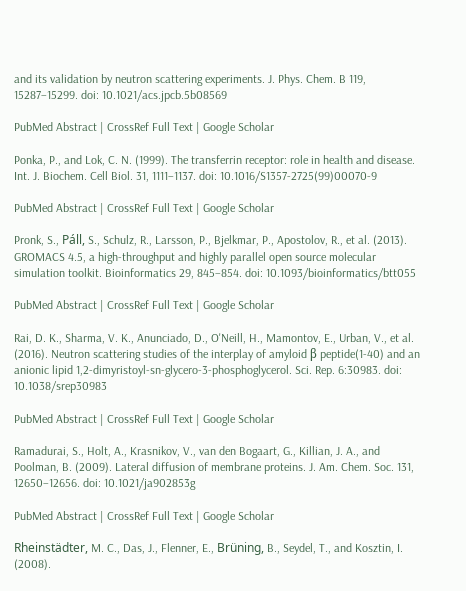and its validation by neutron scattering experiments. J. Phys. Chem. B 119, 15287–15299. doi: 10.1021/acs.jpcb.5b08569

PubMed Abstract | CrossRef Full Text | Google Scholar

Ponka, P., and Lok, C. N. (1999). The transferrin receptor: role in health and disease. Int. J. Biochem. Cell Biol. 31, 1111–1137. doi: 10.1016/S1357-2725(99)00070-9

PubMed Abstract | CrossRef Full Text | Google Scholar

Pronk, S., Páll, S., Schulz, R., Larsson, P., Bjelkmar, P., Apostolov, R., et al. (2013). GROMACS 4.5, a high-throughput and highly parallel open source molecular simulation toolkit. Bioinformatics 29, 845–854. doi: 10.1093/bioinformatics/btt055

PubMed Abstract | CrossRef Full Text | Google Scholar

Rai, D. K., Sharma, V. K., Anunciado, D., O'Neill, H., Mamontov, E., Urban, V., et al. (2016). Neutron scattering studies of the interplay of amyloid β peptide(1-40) and an anionic lipid 1,2-dimyristoyl-sn-glycero-3-phosphoglycerol. Sci. Rep. 6:30983. doi: 10.1038/srep30983

PubMed Abstract | CrossRef Full Text | Google Scholar

Ramadurai, S., Holt, A., Krasnikov, V., van den Bogaart, G., Killian, J. A., and Poolman, B. (2009). Lateral diffusion of membrane proteins. J. Am. Chem. Soc. 131, 12650–12656. doi: 10.1021/ja902853g

PubMed Abstract | CrossRef Full Text | Google Scholar

Rheinstädter, M. C., Das, J., Flenner, E., Brüning, B., Seydel, T., and Kosztin, I. (2008).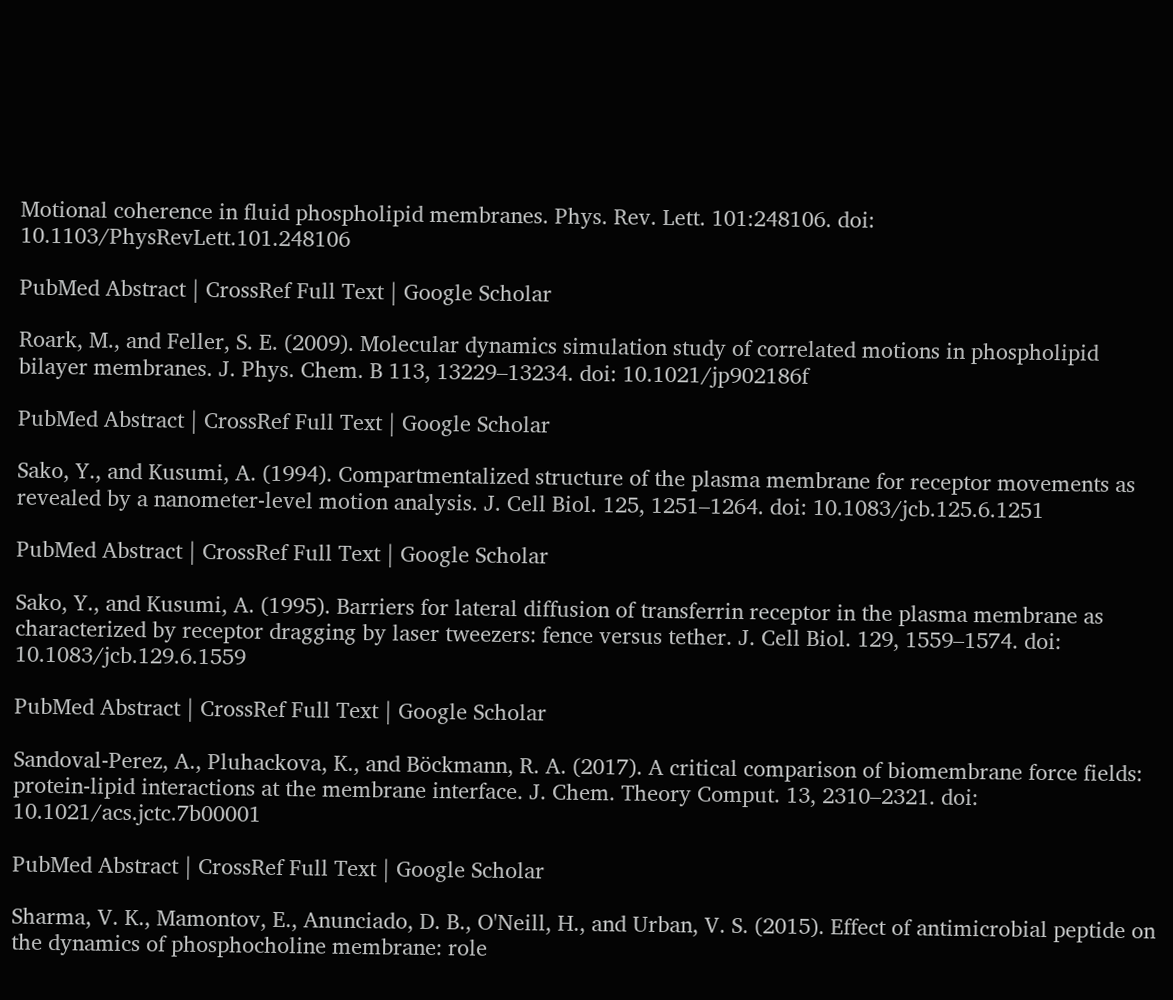Motional coherence in fluid phospholipid membranes. Phys. Rev. Lett. 101:248106. doi: 10.1103/PhysRevLett.101.248106

PubMed Abstract | CrossRef Full Text | Google Scholar

Roark, M., and Feller, S. E. (2009). Molecular dynamics simulation study of correlated motions in phospholipid bilayer membranes. J. Phys. Chem. B 113, 13229–13234. doi: 10.1021/jp902186f

PubMed Abstract | CrossRef Full Text | Google Scholar

Sako, Y., and Kusumi, A. (1994). Compartmentalized structure of the plasma membrane for receptor movements as revealed by a nanometer-level motion analysis. J. Cell Biol. 125, 1251–1264. doi: 10.1083/jcb.125.6.1251

PubMed Abstract | CrossRef Full Text | Google Scholar

Sako, Y., and Kusumi, A. (1995). Barriers for lateral diffusion of transferrin receptor in the plasma membrane as characterized by receptor dragging by laser tweezers: fence versus tether. J. Cell Biol. 129, 1559–1574. doi: 10.1083/jcb.129.6.1559

PubMed Abstract | CrossRef Full Text | Google Scholar

Sandoval-Perez, A., Pluhackova, K., and Böckmann, R. A. (2017). A critical comparison of biomembrane force fields: protein-lipid interactions at the membrane interface. J. Chem. Theory Comput. 13, 2310–2321. doi: 10.1021/acs.jctc.7b00001

PubMed Abstract | CrossRef Full Text | Google Scholar

Sharma, V. K., Mamontov, E., Anunciado, D. B., O'Neill, H., and Urban, V. S. (2015). Effect of antimicrobial peptide on the dynamics of phosphocholine membrane: role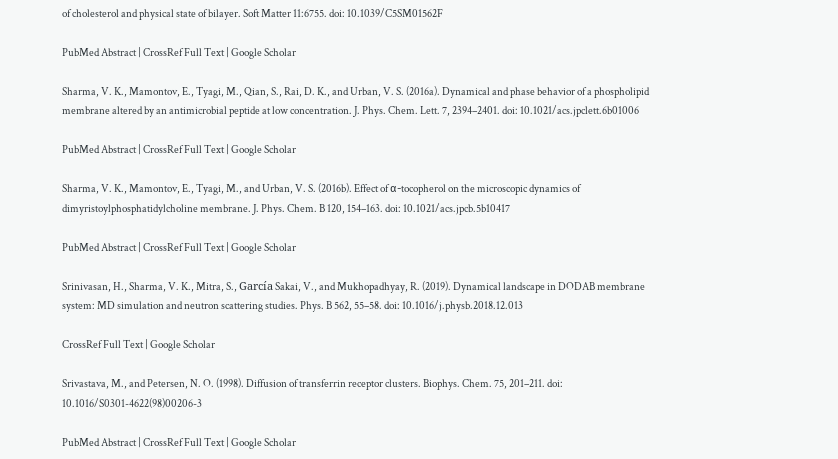of cholesterol and physical state of bilayer. Soft Matter 11:6755. doi: 10.1039/C5SM01562F

PubMed Abstract | CrossRef Full Text | Google Scholar

Sharma, V. K., Mamontov, E., Tyagi, M., Qian, S., Rai, D. K., and Urban, V. S. (2016a). Dynamical and phase behavior of a phospholipid membrane altered by an antimicrobial peptide at low concentration. J. Phys. Chem. Lett. 7, 2394–2401. doi: 10.1021/acs.jpclett.6b01006

PubMed Abstract | CrossRef Full Text | Google Scholar

Sharma, V. K., Mamontov, E., Tyagi, M., and Urban, V. S. (2016b). Effect of α-tocopherol on the microscopic dynamics of dimyristoylphosphatidylcholine membrane. J. Phys. Chem. B 120, 154–163. doi: 10.1021/acs.jpcb.5b10417

PubMed Abstract | CrossRef Full Text | Google Scholar

Srinivasan, H., Sharma, V. K., Mitra, S., García Sakai, V., and Mukhopadhyay, R. (2019). Dynamical landscape in DODAB membrane system: MD simulation and neutron scattering studies. Phys. B 562, 55–58. doi: 10.1016/j.physb.2018.12.013

CrossRef Full Text | Google Scholar

Srivastava, M., and Petersen, N. O. (1998). Diffusion of transferrin receptor clusters. Biophys. Chem. 75, 201–211. doi: 10.1016/S0301-4622(98)00206-3

PubMed Abstract | CrossRef Full Text | Google Scholar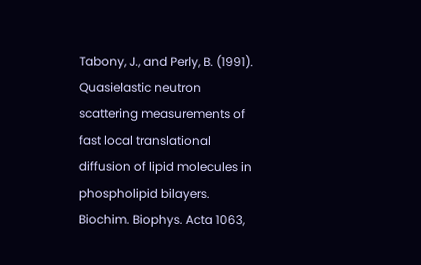Tabony, J., and Perly, B. (1991). Quasielastic neutron scattering measurements of fast local translational diffusion of lipid molecules in phospholipid bilayers. Biochim. Biophys. Acta 1063,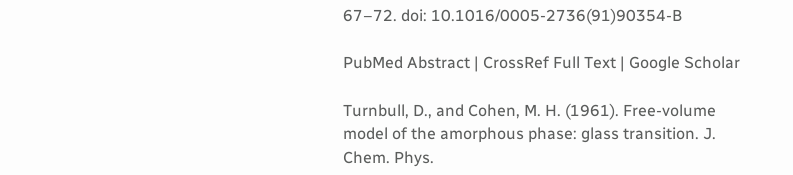67–72. doi: 10.1016/0005-2736(91)90354-B

PubMed Abstract | CrossRef Full Text | Google Scholar

Turnbull, D., and Cohen, M. H. (1961). Free-volume model of the amorphous phase: glass transition. J. Chem. Phys.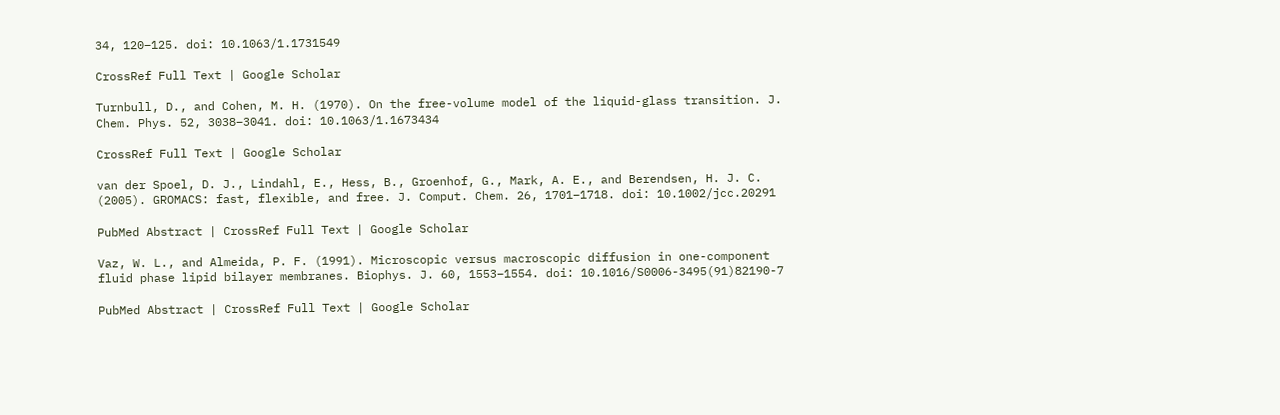34, 120–125. doi: 10.1063/1.1731549

CrossRef Full Text | Google Scholar

Turnbull, D., and Cohen, M. H. (1970). On the free-volume model of the liquid-glass transition. J. Chem. Phys. 52, 3038–3041. doi: 10.1063/1.1673434

CrossRef Full Text | Google Scholar

van der Spoel, D. J., Lindahl, E., Hess, B., Groenhof, G., Mark, A. E., and Berendsen, H. J. C. (2005). GROMACS: fast, flexible, and free. J. Comput. Chem. 26, 1701–1718. doi: 10.1002/jcc.20291

PubMed Abstract | CrossRef Full Text | Google Scholar

Vaz, W. L., and Almeida, P. F. (1991). Microscopic versus macroscopic diffusion in one-component fluid phase lipid bilayer membranes. Biophys. J. 60, 1553–1554. doi: 10.1016/S0006-3495(91)82190-7

PubMed Abstract | CrossRef Full Text | Google Scholar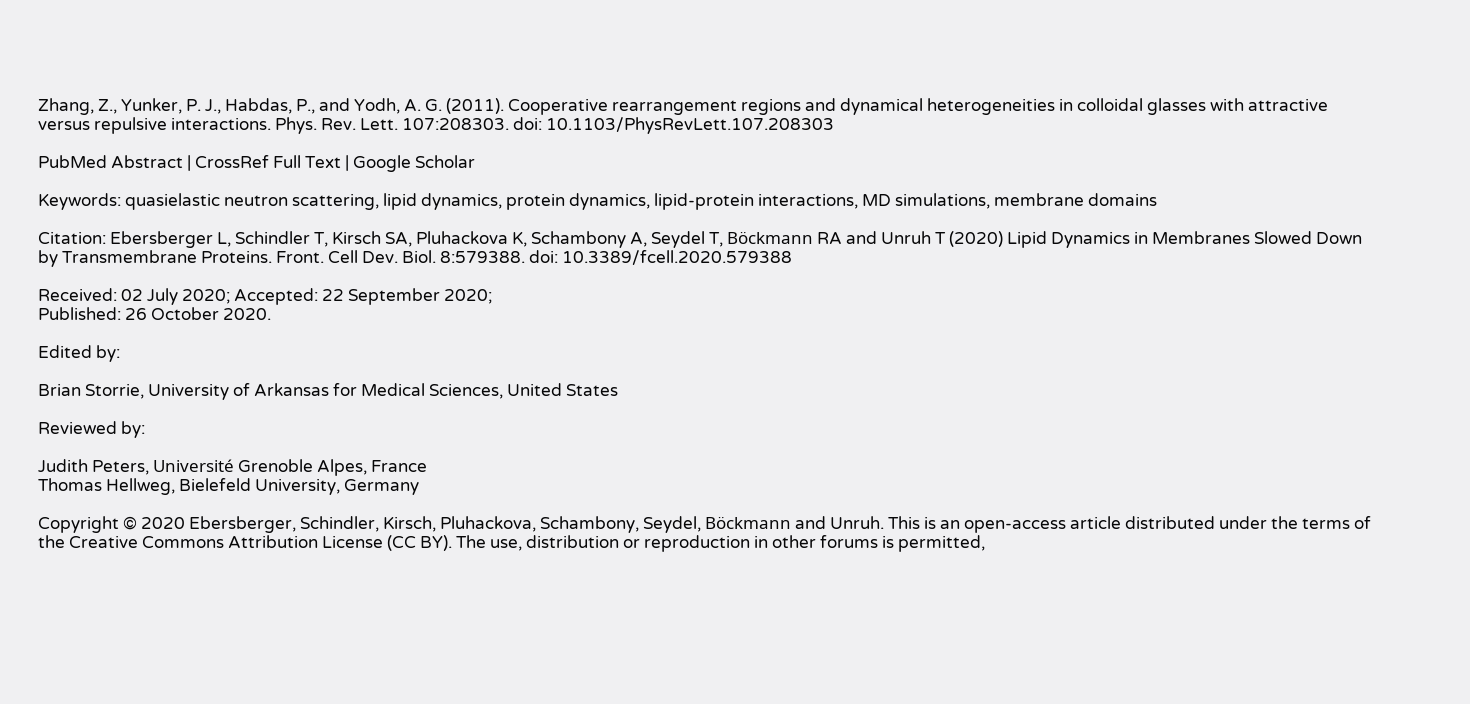Zhang, Z., Yunker, P. J., Habdas, P., and Yodh, A. G. (2011). Cooperative rearrangement regions and dynamical heterogeneities in colloidal glasses with attractive versus repulsive interactions. Phys. Rev. Lett. 107:208303. doi: 10.1103/PhysRevLett.107.208303

PubMed Abstract | CrossRef Full Text | Google Scholar

Keywords: quasielastic neutron scattering, lipid dynamics, protein dynamics, lipid-protein interactions, MD simulations, membrane domains

Citation: Ebersberger L, Schindler T, Kirsch SA, Pluhackova K, Schambony A, Seydel T, Böckmann RA and Unruh T (2020) Lipid Dynamics in Membranes Slowed Down by Transmembrane Proteins. Front. Cell Dev. Biol. 8:579388. doi: 10.3389/fcell.2020.579388

Received: 02 July 2020; Accepted: 22 September 2020;
Published: 26 October 2020.

Edited by:

Brian Storrie, University of Arkansas for Medical Sciences, United States

Reviewed by:

Judith Peters, Université Grenoble Alpes, France
Thomas Hellweg, Bielefeld University, Germany

Copyright © 2020 Ebersberger, Schindler, Kirsch, Pluhackova, Schambony, Seydel, Böckmann and Unruh. This is an open-access article distributed under the terms of the Creative Commons Attribution License (CC BY). The use, distribution or reproduction in other forums is permitted,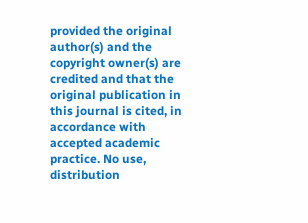provided the original author(s) and the copyright owner(s) are credited and that the original publication in this journal is cited, in accordance with accepted academic practice. No use, distribution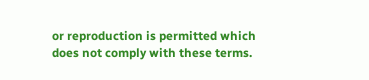or reproduction is permitted which does not comply with these terms.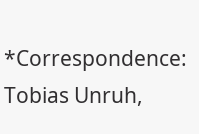*Correspondence: Tobias Unruh,